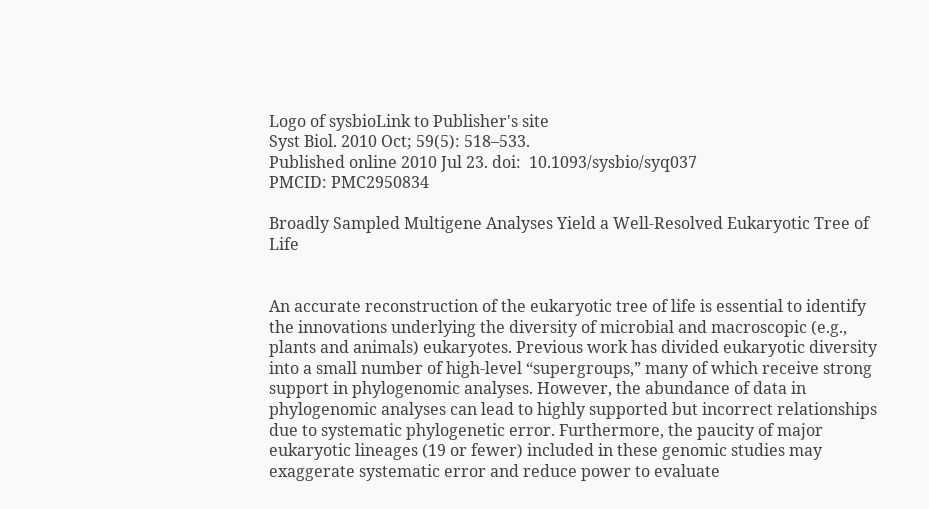Logo of sysbioLink to Publisher's site
Syst Biol. 2010 Oct; 59(5): 518–533.
Published online 2010 Jul 23. doi:  10.1093/sysbio/syq037
PMCID: PMC2950834

Broadly Sampled Multigene Analyses Yield a Well-Resolved Eukaryotic Tree of Life


An accurate reconstruction of the eukaryotic tree of life is essential to identify the innovations underlying the diversity of microbial and macroscopic (e.g., plants and animals) eukaryotes. Previous work has divided eukaryotic diversity into a small number of high-level “supergroups,” many of which receive strong support in phylogenomic analyses. However, the abundance of data in phylogenomic analyses can lead to highly supported but incorrect relationships due to systematic phylogenetic error. Furthermore, the paucity of major eukaryotic lineages (19 or fewer) included in these genomic studies may exaggerate systematic error and reduce power to evaluate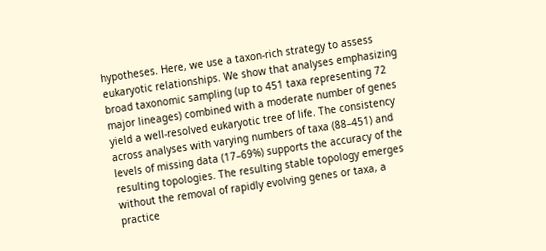hypotheses. Here, we use a taxon-rich strategy to assess eukaryotic relationships. We show that analyses emphasizing broad taxonomic sampling (up to 451 taxa representing 72 major lineages) combined with a moderate number of genes yield a well-resolved eukaryotic tree of life. The consistency across analyses with varying numbers of taxa (88–451) and levels of missing data (17–69%) supports the accuracy of the resulting topologies. The resulting stable topology emerges without the removal of rapidly evolving genes or taxa, a practice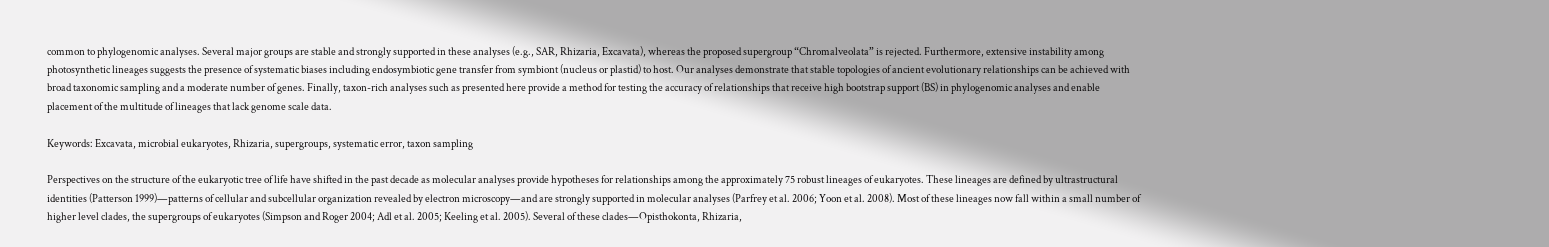common to phylogenomic analyses. Several major groups are stable and strongly supported in these analyses (e.g., SAR, Rhizaria, Excavata), whereas the proposed supergroup “Chromalveolata” is rejected. Furthermore, extensive instability among photosynthetic lineages suggests the presence of systematic biases including endosymbiotic gene transfer from symbiont (nucleus or plastid) to host. Our analyses demonstrate that stable topologies of ancient evolutionary relationships can be achieved with broad taxonomic sampling and a moderate number of genes. Finally, taxon-rich analyses such as presented here provide a method for testing the accuracy of relationships that receive high bootstrap support (BS) in phylogenomic analyses and enable placement of the multitude of lineages that lack genome scale data.

Keywords: Excavata, microbial eukaryotes, Rhizaria, supergroups, systematic error, taxon sampling

Perspectives on the structure of the eukaryotic tree of life have shifted in the past decade as molecular analyses provide hypotheses for relationships among the approximately 75 robust lineages of eukaryotes. These lineages are defined by ultrastructural identities (Patterson 1999)—patterns of cellular and subcellular organization revealed by electron microscopy—and are strongly supported in molecular analyses (Parfrey et al. 2006; Yoon et al. 2008). Most of these lineages now fall within a small number of higher level clades, the supergroups of eukaryotes (Simpson and Roger 2004; Adl et al. 2005; Keeling et al. 2005). Several of these clades—Opisthokonta, Rhizaria,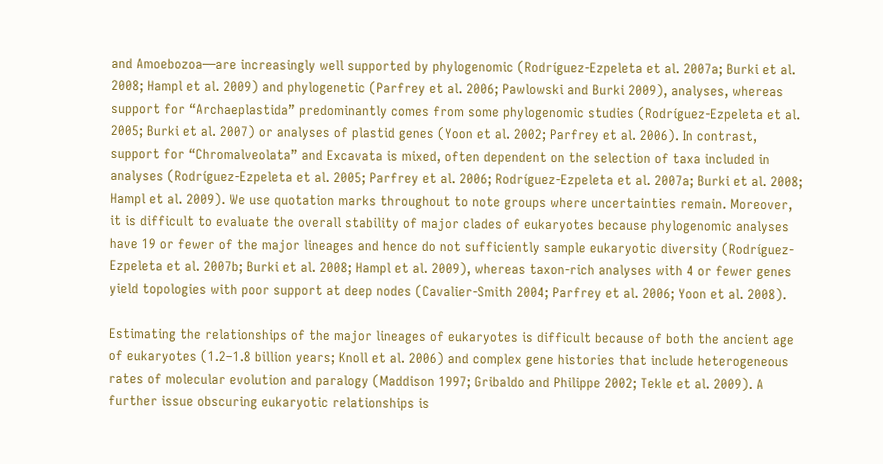and Amoebozoa—are increasingly well supported by phylogenomic (Rodríguez-Ezpeleta et al. 2007a; Burki et al. 2008; Hampl et al. 2009) and phylogenetic (Parfrey et al. 2006; Pawlowski and Burki 2009), analyses, whereas support for “Archaeplastida” predominantly comes from some phylogenomic studies (Rodríguez-Ezpeleta et al. 2005; Burki et al. 2007) or analyses of plastid genes (Yoon et al. 2002; Parfrey et al. 2006). In contrast, support for “Chromalveolata” and Excavata is mixed, often dependent on the selection of taxa included in analyses (Rodríguez-Ezpeleta et al. 2005; Parfrey et al. 2006; Rodríguez-Ezpeleta et al. 2007a; Burki et al. 2008; Hampl et al. 2009). We use quotation marks throughout to note groups where uncertainties remain. Moreover, it is difficult to evaluate the overall stability of major clades of eukaryotes because phylogenomic analyses have 19 or fewer of the major lineages and hence do not sufficiently sample eukaryotic diversity (Rodríguez-Ezpeleta et al. 2007b; Burki et al. 2008; Hampl et al. 2009), whereas taxon-rich analyses with 4 or fewer genes yield topologies with poor support at deep nodes (Cavalier-Smith 2004; Parfrey et al. 2006; Yoon et al. 2008).

Estimating the relationships of the major lineages of eukaryotes is difficult because of both the ancient age of eukaryotes (1.2–1.8 billion years; Knoll et al. 2006) and complex gene histories that include heterogeneous rates of molecular evolution and paralogy (Maddison 1997; Gribaldo and Philippe 2002; Tekle et al. 2009). A further issue obscuring eukaryotic relationships is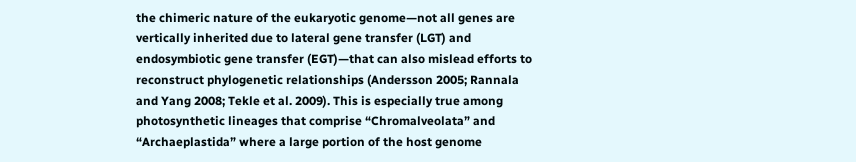the chimeric nature of the eukaryotic genome—not all genes are vertically inherited due to lateral gene transfer (LGT) and endosymbiotic gene transfer (EGT)—that can also mislead efforts to reconstruct phylogenetic relationships (Andersson 2005; Rannala and Yang 2008; Tekle et al. 2009). This is especially true among photosynthetic lineages that comprise “Chromalveolata” and “Archaeplastida” where a large portion of the host genome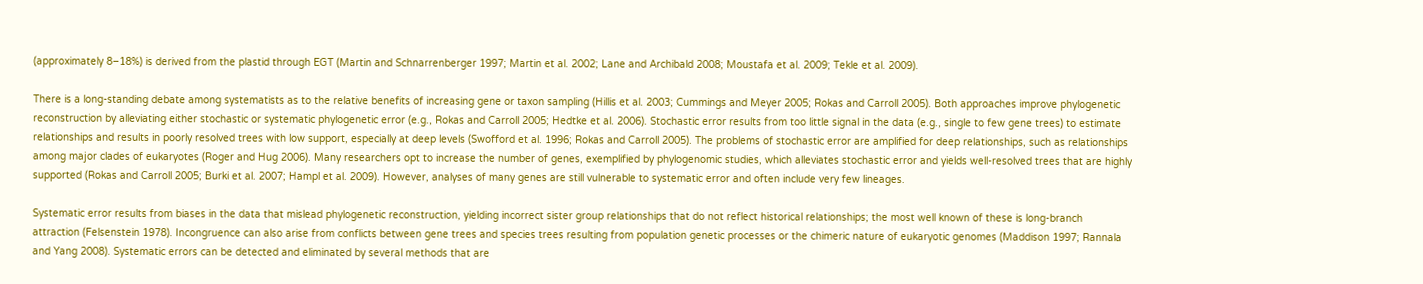(approximately 8–18%) is derived from the plastid through EGT (Martin and Schnarrenberger 1997; Martin et al. 2002; Lane and Archibald 2008; Moustafa et al. 2009; Tekle et al. 2009).

There is a long-standing debate among systematists as to the relative benefits of increasing gene or taxon sampling (Hillis et al. 2003; Cummings and Meyer 2005; Rokas and Carroll 2005). Both approaches improve phylogenetic reconstruction by alleviating either stochastic or systematic phylogenetic error (e.g., Rokas and Carroll 2005; Hedtke et al. 2006). Stochastic error results from too little signal in the data (e.g., single to few gene trees) to estimate relationships and results in poorly resolved trees with low support, especially at deep levels (Swofford et al. 1996; Rokas and Carroll 2005). The problems of stochastic error are amplified for deep relationships, such as relationships among major clades of eukaryotes (Roger and Hug 2006). Many researchers opt to increase the number of genes, exemplified by phylogenomic studies, which alleviates stochastic error and yields well-resolved trees that are highly supported (Rokas and Carroll 2005; Burki et al. 2007; Hampl et al. 2009). However, analyses of many genes are still vulnerable to systematic error and often include very few lineages.

Systematic error results from biases in the data that mislead phylogenetic reconstruction, yielding incorrect sister group relationships that do not reflect historical relationships; the most well known of these is long-branch attraction (Felsenstein 1978). Incongruence can also arise from conflicts between gene trees and species trees resulting from population genetic processes or the chimeric nature of eukaryotic genomes (Maddison 1997; Rannala and Yang 2008). Systematic errors can be detected and eliminated by several methods that are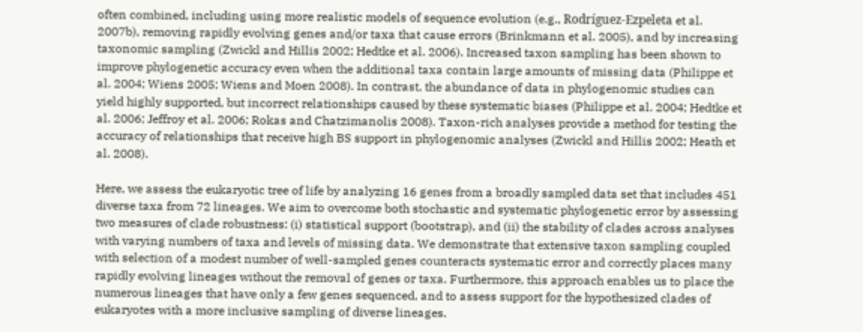often combined, including using more realistic models of sequence evolution (e.g., Rodríguez-Ezpeleta et al. 2007b), removing rapidly evolving genes and/or taxa that cause errors (Brinkmann et al. 2005), and by increasing taxonomic sampling (Zwickl and Hillis 2002; Hedtke et al. 2006). Increased taxon sampling has been shown to improve phylogenetic accuracy even when the additional taxa contain large amounts of missing data (Philippe et al. 2004; Wiens 2005; Wiens and Moen 2008). In contrast, the abundance of data in phylogenomic studies can yield highly supported, but incorrect relationships caused by these systematic biases (Philippe et al. 2004; Hedtke et al. 2006; Jeffroy et al. 2006; Rokas and Chatzimanolis 2008). Taxon-rich analyses provide a method for testing the accuracy of relationships that receive high BS support in phylogenomic analyses (Zwickl and Hillis 2002; Heath et al. 2008).

Here, we assess the eukaryotic tree of life by analyzing 16 genes from a broadly sampled data set that includes 451 diverse taxa from 72 lineages. We aim to overcome both stochastic and systematic phylogenetic error by assessing two measures of clade robustness: (i) statistical support (bootstrap), and (ii) the stability of clades across analyses with varying numbers of taxa and levels of missing data. We demonstrate that extensive taxon sampling coupled with selection of a modest number of well-sampled genes counteracts systematic error and correctly places many rapidly evolving lineages without the removal of genes or taxa. Furthermore, this approach enables us to place the numerous lineages that have only a few genes sequenced, and to assess support for the hypothesized clades of eukaryotes with a more inclusive sampling of diverse lineages.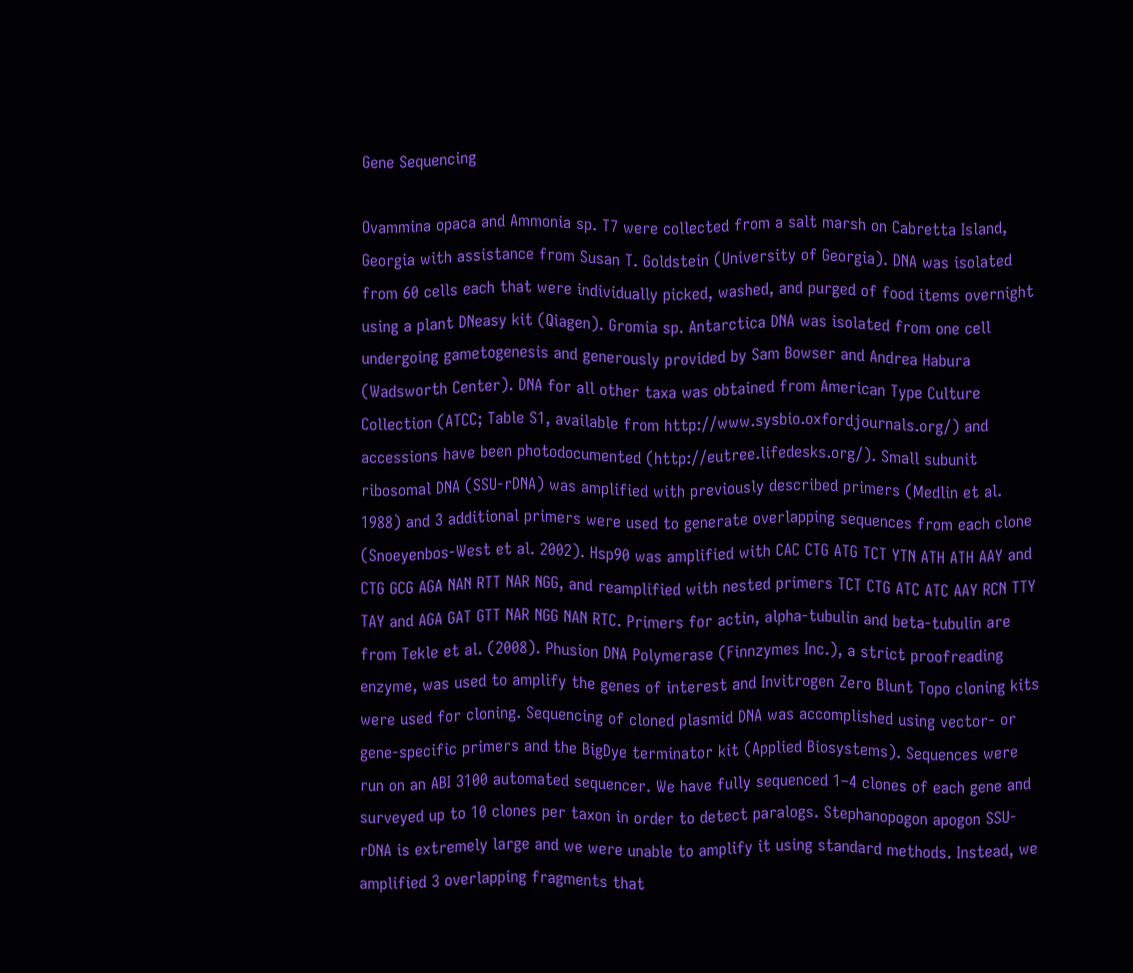Gene Sequencing

Ovammina opaca and Ammonia sp. T7 were collected from a salt marsh on Cabretta Island, Georgia with assistance from Susan T. Goldstein (University of Georgia). DNA was isolated from 60 cells each that were individually picked, washed, and purged of food items overnight using a plant DNeasy kit (Qiagen). Gromia sp. Antarctica DNA was isolated from one cell undergoing gametogenesis and generously provided by Sam Bowser and Andrea Habura (Wadsworth Center). DNA for all other taxa was obtained from American Type Culture Collection (ATCC; Table S1, available from http://www.sysbio.oxfordjournals.org/) and accessions have been photodocumented (http://eutree.lifedesks.org/). Small subunit ribosomal DNA (SSU-rDNA) was amplified with previously described primers (Medlin et al. 1988) and 3 additional primers were used to generate overlapping sequences from each clone (Snoeyenbos-West et al. 2002). Hsp90 was amplified with CAC CTG ATG TCT YTN ATH ATH AAY and CTG GCG AGA NAN RTT NAR NGG, and reamplified with nested primers TCT CTG ATC ATC AAY RCN TTY TAY and AGA GAT GTT NAR NGG NAN RTC. Primers for actin, alpha-tubulin and beta-tubulin are from Tekle et al. (2008). Phusion DNA Polymerase (Finnzymes Inc.), a strict proofreading enzyme, was used to amplify the genes of interest and Invitrogen Zero Blunt Topo cloning kits were used for cloning. Sequencing of cloned plasmid DNA was accomplished using vector- or gene-specific primers and the BigDye terminator kit (Applied Biosystems). Sequences were run on an ABI 3100 automated sequencer. We have fully sequenced 1–4 clones of each gene and surveyed up to 10 clones per taxon in order to detect paralogs. Stephanopogon apogon SSU-rDNA is extremely large and we were unable to amplify it using standard methods. Instead, we amplified 3 overlapping fragments that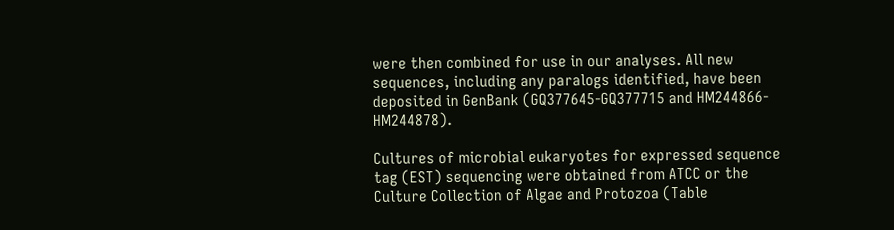were then combined for use in our analyses. All new sequences, including any paralogs identified, have been deposited in GenBank (GQ377645-GQ377715 and HM244866-HM244878).

Cultures of microbial eukaryotes for expressed sequence tag (EST) sequencing were obtained from ATCC or the Culture Collection of Algae and Protozoa (Table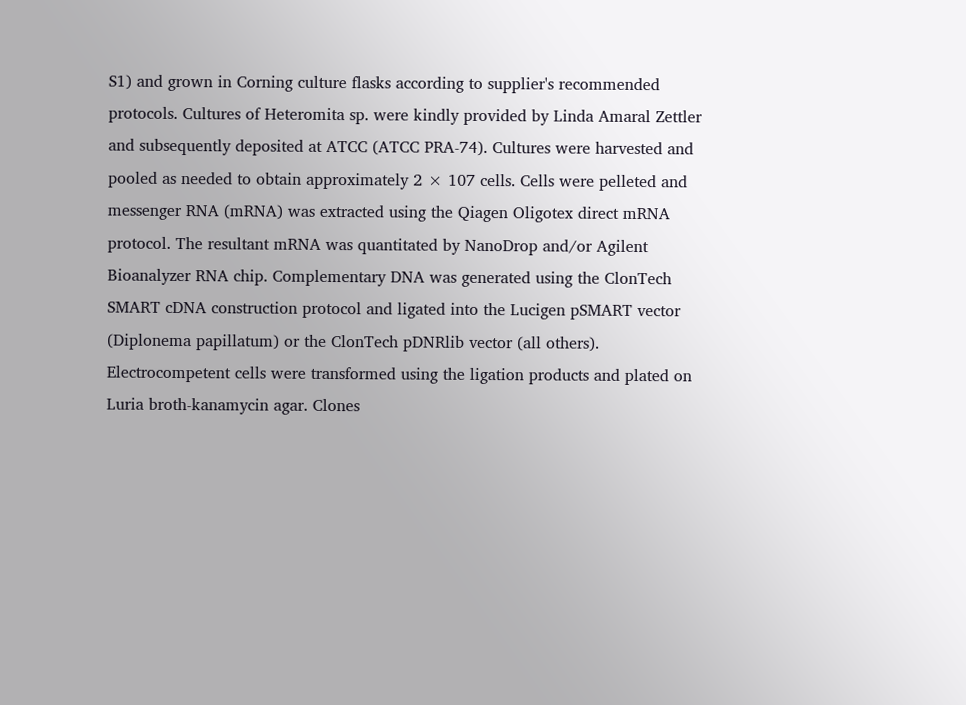S1) and grown in Corning culture flasks according to supplier's recommended protocols. Cultures of Heteromita sp. were kindly provided by Linda Amaral Zettler and subsequently deposited at ATCC (ATCC PRA-74). Cultures were harvested and pooled as needed to obtain approximately 2 × 107 cells. Cells were pelleted and messenger RNA (mRNA) was extracted using the Qiagen Oligotex direct mRNA protocol. The resultant mRNA was quantitated by NanoDrop and/or Agilent Bioanalyzer RNA chip. Complementary DNA was generated using the ClonTech SMART cDNA construction protocol and ligated into the Lucigen pSMART vector (Diplonema papillatum) or the ClonTech pDNRlib vector (all others). Electrocompetent cells were transformed using the ligation products and plated on Luria broth-kanamycin agar. Clones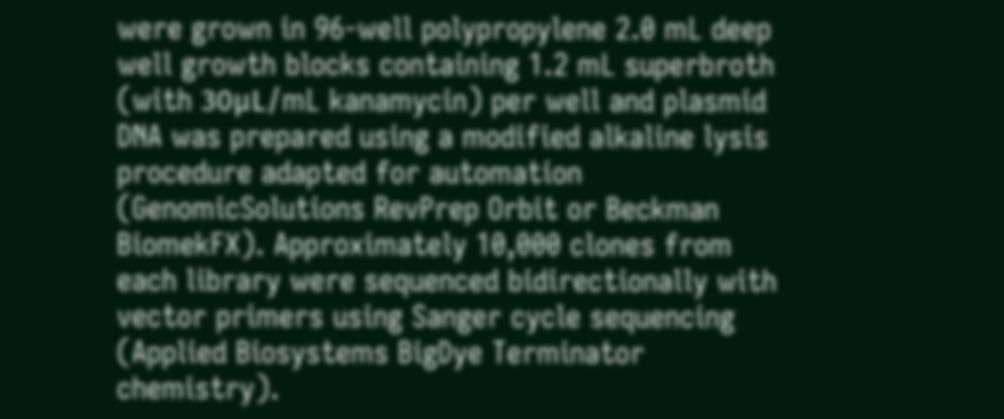were grown in 96-well polypropylene 2.0 mL deep well growth blocks containing 1.2 mL superbroth (with 30μL/mL kanamycin) per well and plasmid DNA was prepared using a modified alkaline lysis procedure adapted for automation (GenomicSolutions RevPrep Orbit or Beckman BiomekFX). Approximately 10,000 clones from each library were sequenced bidirectionally with vector primers using Sanger cycle sequencing (Applied Biosystems BigDye Terminator chemistry).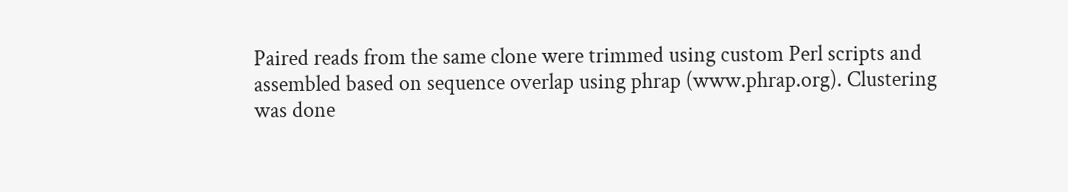Paired reads from the same clone were trimmed using custom Perl scripts and assembled based on sequence overlap using phrap (www.phrap.org). Clustering was done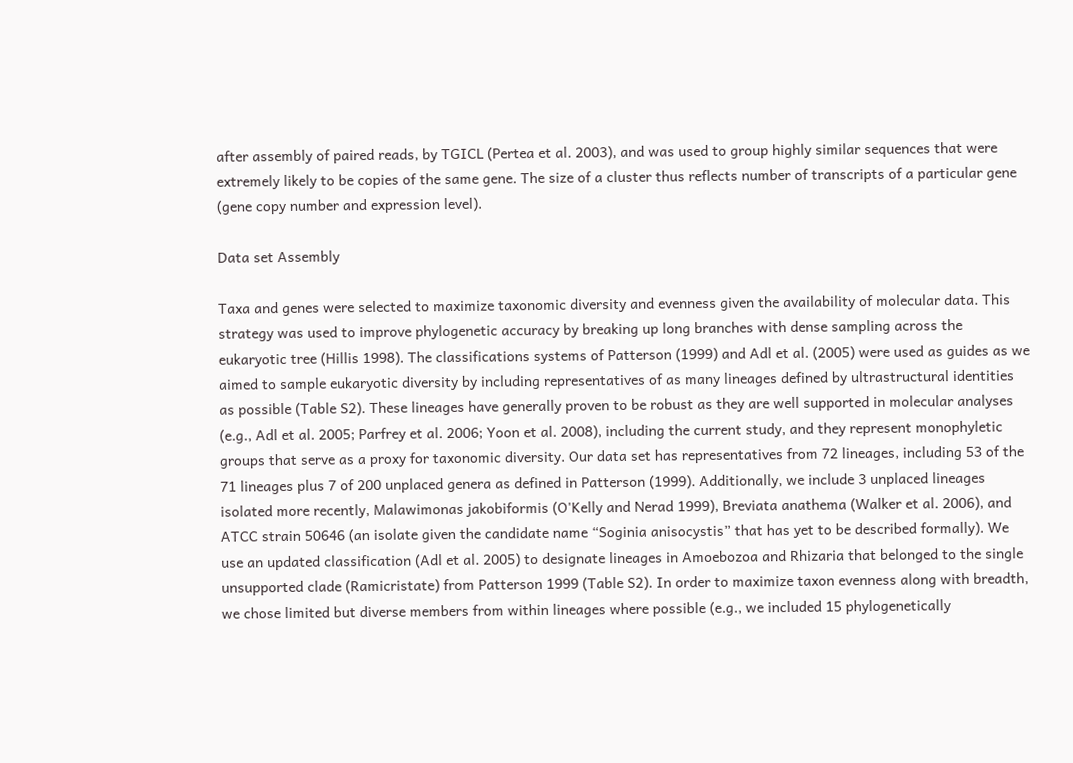after assembly of paired reads, by TGICL (Pertea et al. 2003), and was used to group highly similar sequences that were extremely likely to be copies of the same gene. The size of a cluster thus reflects number of transcripts of a particular gene (gene copy number and expression level).

Data set Assembly

Taxa and genes were selected to maximize taxonomic diversity and evenness given the availability of molecular data. This strategy was used to improve phylogenetic accuracy by breaking up long branches with dense sampling across the eukaryotic tree (Hillis 1998). The classifications systems of Patterson (1999) and Adl et al. (2005) were used as guides as we aimed to sample eukaryotic diversity by including representatives of as many lineages defined by ultrastructural identities as possible (Table S2). These lineages have generally proven to be robust as they are well supported in molecular analyses (e.g., Adl et al. 2005; Parfrey et al. 2006; Yoon et al. 2008), including the current study, and they represent monophyletic groups that serve as a proxy for taxonomic diversity. Our data set has representatives from 72 lineages, including 53 of the 71 lineages plus 7 of 200 unplaced genera as defined in Patterson (1999). Additionally, we include 3 unplaced lineages isolated more recently, Malawimonas jakobiformis (O'Kelly and Nerad 1999), Breviata anathema (Walker et al. 2006), and ATCC strain 50646 (an isolate given the candidate name “Soginia anisocystis” that has yet to be described formally). We use an updated classification (Adl et al. 2005) to designate lineages in Amoebozoa and Rhizaria that belonged to the single unsupported clade (Ramicristate) from Patterson 1999 (Table S2). In order to maximize taxon evenness along with breadth, we chose limited but diverse members from within lineages where possible (e.g., we included 15 phylogenetically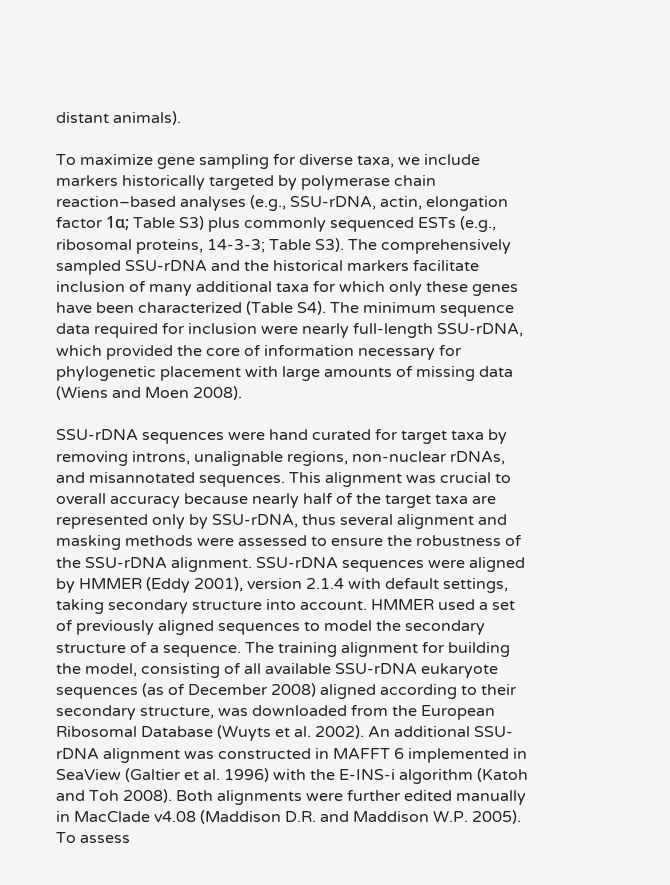distant animals).

To maximize gene sampling for diverse taxa, we include markers historically targeted by polymerase chain reaction–based analyses (e.g., SSU-rDNA, actin, elongation factor 1α; Table S3) plus commonly sequenced ESTs (e.g., ribosomal proteins, 14-3-3; Table S3). The comprehensively sampled SSU-rDNA and the historical markers facilitate inclusion of many additional taxa for which only these genes have been characterized (Table S4). The minimum sequence data required for inclusion were nearly full-length SSU-rDNA, which provided the core of information necessary for phylogenetic placement with large amounts of missing data (Wiens and Moen 2008).

SSU-rDNA sequences were hand curated for target taxa by removing introns, unalignable regions, non-nuclear rDNAs, and misannotated sequences. This alignment was crucial to overall accuracy because nearly half of the target taxa are represented only by SSU-rDNA, thus several alignment and masking methods were assessed to ensure the robustness of the SSU-rDNA alignment. SSU-rDNA sequences were aligned by HMMER (Eddy 2001), version 2.1.4 with default settings, taking secondary structure into account. HMMER used a set of previously aligned sequences to model the secondary structure of a sequence. The training alignment for building the model, consisting of all available SSU-rDNA eukaryote sequences (as of December 2008) aligned according to their secondary structure, was downloaded from the European Ribosomal Database (Wuyts et al. 2002). An additional SSU-rDNA alignment was constructed in MAFFT 6 implemented in SeaView (Galtier et al. 1996) with the E-INS-i algorithm (Katoh and Toh 2008). Both alignments were further edited manually in MacClade v4.08 (Maddison D.R. and Maddison W.P. 2005). To assess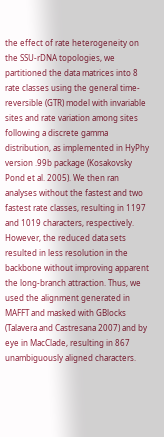the effect of rate heterogeneity on the SSU-rDNA topologies, we partitioned the data matrices into 8 rate classes using the general time-reversible (GTR) model with invariable sites and rate variation among sites following a discrete gamma distribution, as implemented in HyPhy version .99b package (Kosakovsky Pond et al. 2005). We then ran analyses without the fastest and two fastest rate classes, resulting in 1197 and 1019 characters, respectively. However, the reduced data sets resulted in less resolution in the backbone without improving apparent the long-branch attraction. Thus, we used the alignment generated in MAFFT and masked with GBlocks (Talavera and Castresana 2007) and by eye in MacClade, resulting in 867 unambiguously aligned characters.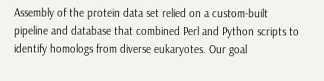Assembly of the protein data set relied on a custom-built pipeline and database that combined Perl and Python scripts to identify homologs from diverse eukaryotes. Our goal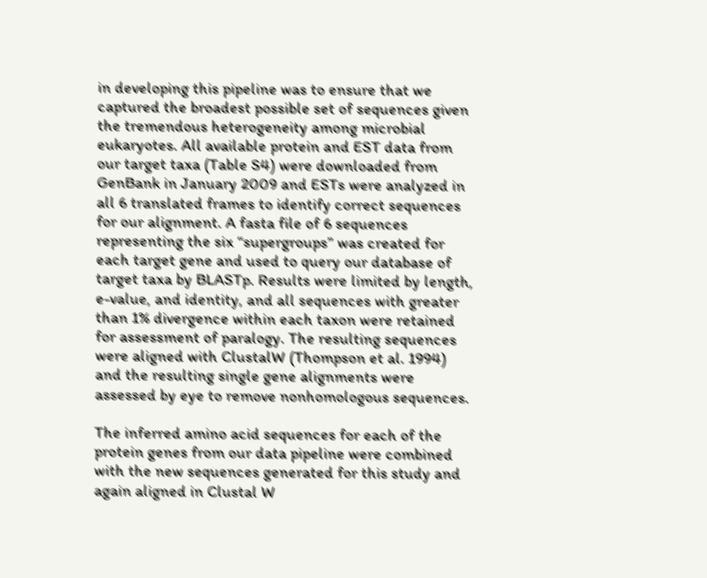in developing this pipeline was to ensure that we captured the broadest possible set of sequences given the tremendous heterogeneity among microbial eukaryotes. All available protein and EST data from our target taxa (Table S4) were downloaded from GenBank in January 2009 and ESTs were analyzed in all 6 translated frames to identify correct sequences for our alignment. A fasta file of 6 sequences representing the six “supergroups” was created for each target gene and used to query our database of target taxa by BLASTp. Results were limited by length, e-value, and identity, and all sequences with greater than 1% divergence within each taxon were retained for assessment of paralogy. The resulting sequences were aligned with ClustalW (Thompson et al. 1994) and the resulting single gene alignments were assessed by eye to remove nonhomologous sequences.

The inferred amino acid sequences for each of the protein genes from our data pipeline were combined with the new sequences generated for this study and again aligned in Clustal W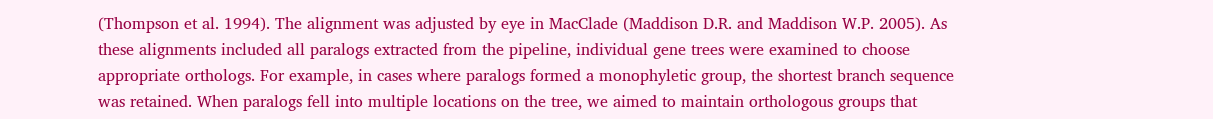(Thompson et al. 1994). The alignment was adjusted by eye in MacClade (Maddison D.R. and Maddison W.P. 2005). As these alignments included all paralogs extracted from the pipeline, individual gene trees were examined to choose appropriate orthologs. For example, in cases where paralogs formed a monophyletic group, the shortest branch sequence was retained. When paralogs fell into multiple locations on the tree, we aimed to maintain orthologous groups that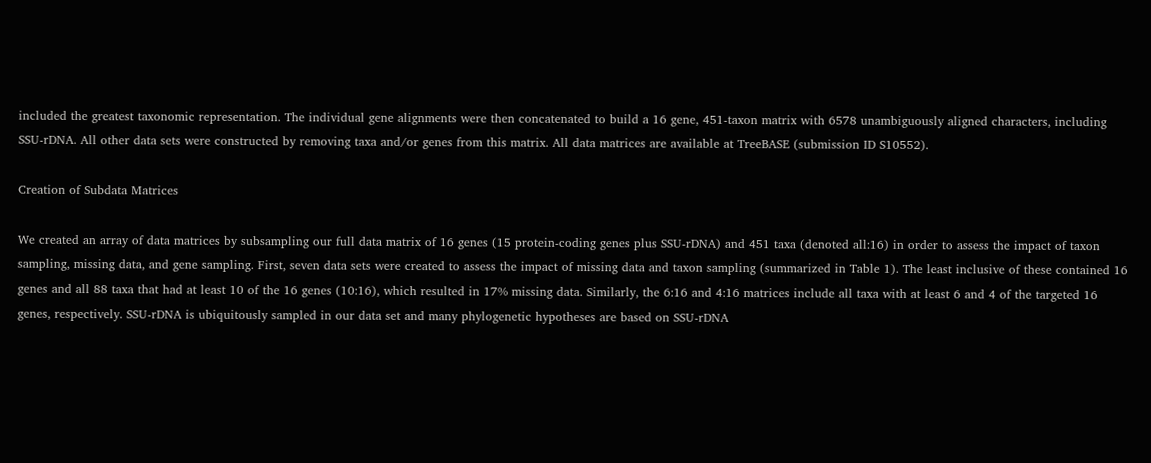included the greatest taxonomic representation. The individual gene alignments were then concatenated to build a 16 gene, 451-taxon matrix with 6578 unambiguously aligned characters, including SSU-rDNA. All other data sets were constructed by removing taxa and/or genes from this matrix. All data matrices are available at TreeBASE (submission ID S10552).

Creation of Subdata Matrices

We created an array of data matrices by subsampling our full data matrix of 16 genes (15 protein-coding genes plus SSU-rDNA) and 451 taxa (denoted all:16) in order to assess the impact of taxon sampling, missing data, and gene sampling. First, seven data sets were created to assess the impact of missing data and taxon sampling (summarized in Table 1). The least inclusive of these contained 16 genes and all 88 taxa that had at least 10 of the 16 genes (10:16), which resulted in 17% missing data. Similarly, the 6:16 and 4:16 matrices include all taxa with at least 6 and 4 of the targeted 16 genes, respectively. SSU-rDNA is ubiquitously sampled in our data set and many phylogenetic hypotheses are based on SSU-rDNA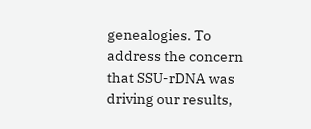genealogies. To address the concern that SSU-rDNA was driving our results,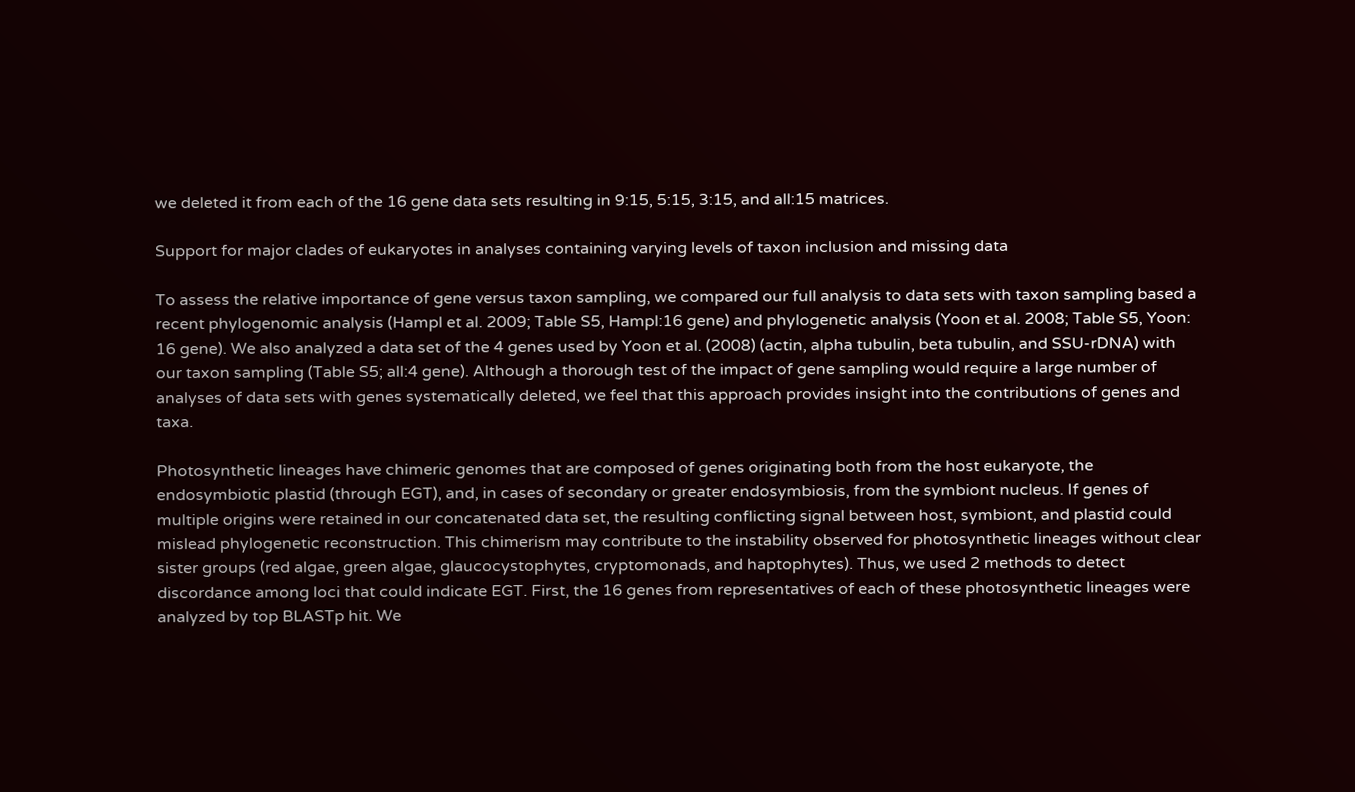we deleted it from each of the 16 gene data sets resulting in 9:15, 5:15, 3:15, and all:15 matrices.

Support for major clades of eukaryotes in analyses containing varying levels of taxon inclusion and missing data

To assess the relative importance of gene versus taxon sampling, we compared our full analysis to data sets with taxon sampling based a recent phylogenomic analysis (Hampl et al. 2009; Table S5, Hampl:16 gene) and phylogenetic analysis (Yoon et al. 2008; Table S5, Yoon: 16 gene). We also analyzed a data set of the 4 genes used by Yoon et al. (2008) (actin, alpha tubulin, beta tubulin, and SSU-rDNA) with our taxon sampling (Table S5; all:4 gene). Although a thorough test of the impact of gene sampling would require a large number of analyses of data sets with genes systematically deleted, we feel that this approach provides insight into the contributions of genes and taxa.

Photosynthetic lineages have chimeric genomes that are composed of genes originating both from the host eukaryote, the endosymbiotic plastid (through EGT), and, in cases of secondary or greater endosymbiosis, from the symbiont nucleus. If genes of multiple origins were retained in our concatenated data set, the resulting conflicting signal between host, symbiont, and plastid could mislead phylogenetic reconstruction. This chimerism may contribute to the instability observed for photosynthetic lineages without clear sister groups (red algae, green algae, glaucocystophytes, cryptomonads, and haptophytes). Thus, we used 2 methods to detect discordance among loci that could indicate EGT. First, the 16 genes from representatives of each of these photosynthetic lineages were analyzed by top BLASTp hit. We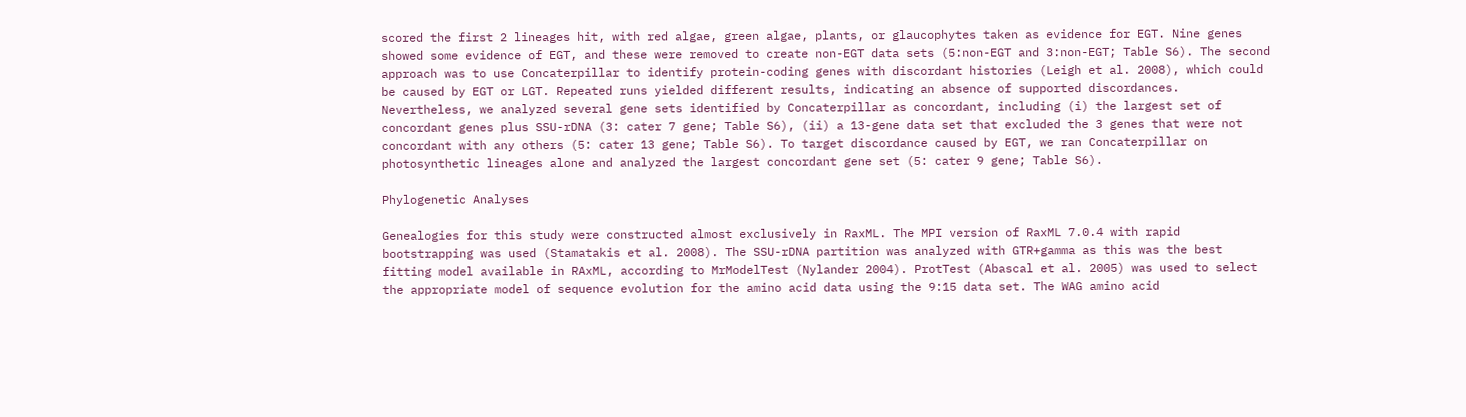scored the first 2 lineages hit, with red algae, green algae, plants, or glaucophytes taken as evidence for EGT. Nine genes showed some evidence of EGT, and these were removed to create non-EGT data sets (5:non-EGT and 3:non-EGT; Table S6). The second approach was to use Concaterpillar to identify protein-coding genes with discordant histories (Leigh et al. 2008), which could be caused by EGT or LGT. Repeated runs yielded different results, indicating an absence of supported discordances. Nevertheless, we analyzed several gene sets identified by Concaterpillar as concordant, including (i) the largest set of concordant genes plus SSU-rDNA (3: cater 7 gene; Table S6), (ii) a 13-gene data set that excluded the 3 genes that were not concordant with any others (5: cater 13 gene; Table S6). To target discordance caused by EGT, we ran Concaterpillar on photosynthetic lineages alone and analyzed the largest concordant gene set (5: cater 9 gene; Table S6).

Phylogenetic Analyses

Genealogies for this study were constructed almost exclusively in RaxML. The MPI version of RaxML 7.0.4 with rapid bootstrapping was used (Stamatakis et al. 2008). The SSU-rDNA partition was analyzed with GTR+gamma as this was the best fitting model available in RAxML, according to MrModelTest (Nylander 2004). ProtTest (Abascal et al. 2005) was used to select the appropriate model of sequence evolution for the amino acid data using the 9:15 data set. The WAG amino acid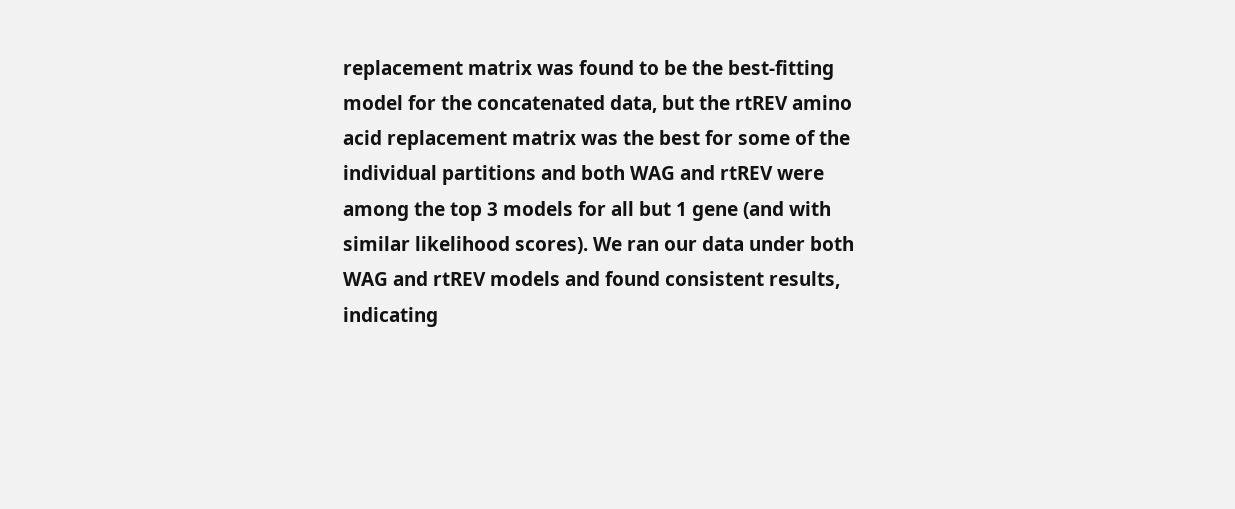replacement matrix was found to be the best-fitting model for the concatenated data, but the rtREV amino acid replacement matrix was the best for some of the individual partitions and both WAG and rtREV were among the top 3 models for all but 1 gene (and with similar likelihood scores). We ran our data under both WAG and rtREV models and found consistent results, indicating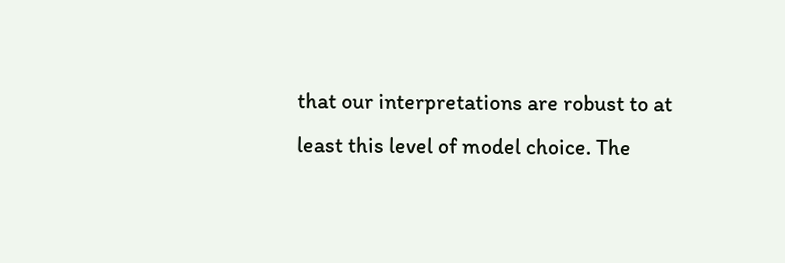that our interpretations are robust to at least this level of model choice. The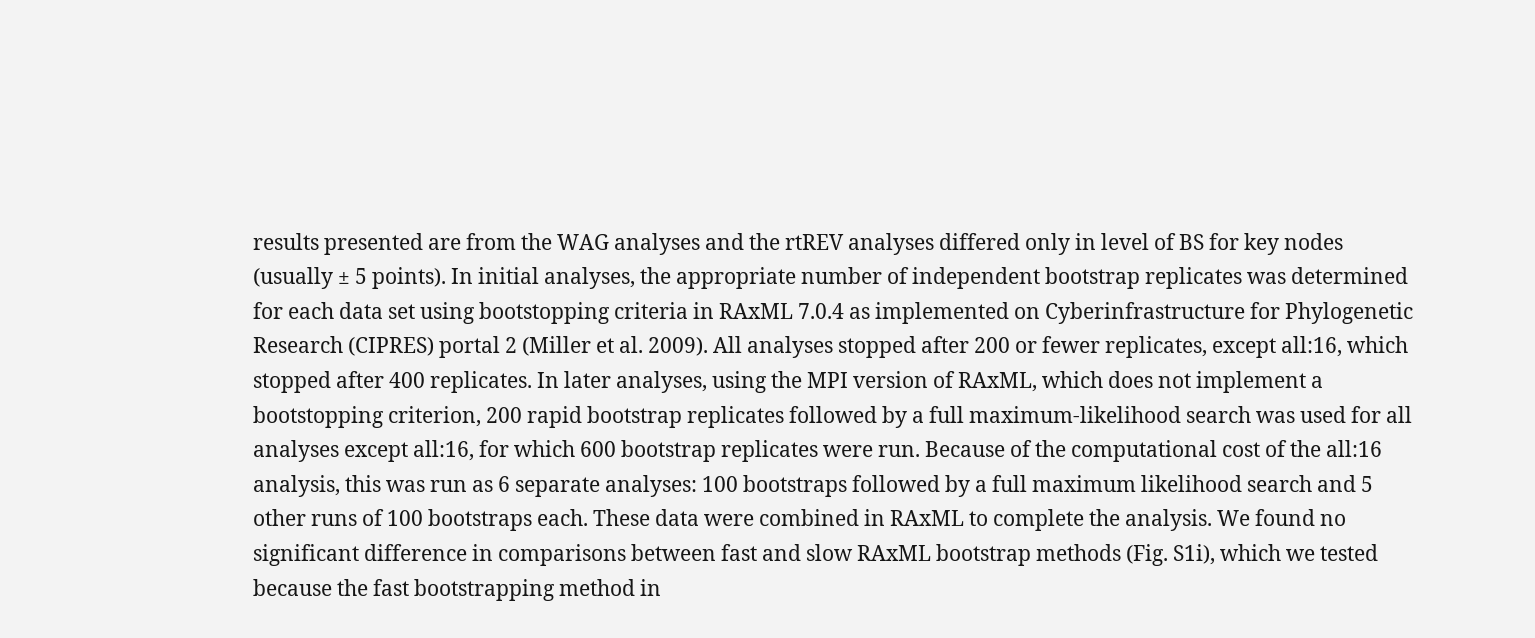results presented are from the WAG analyses and the rtREV analyses differed only in level of BS for key nodes (usually ± 5 points). In initial analyses, the appropriate number of independent bootstrap replicates was determined for each data set using bootstopping criteria in RAxML 7.0.4 as implemented on Cyberinfrastructure for Phylogenetic Research (CIPRES) portal 2 (Miller et al. 2009). All analyses stopped after 200 or fewer replicates, except all:16, which stopped after 400 replicates. In later analyses, using the MPI version of RAxML, which does not implement a bootstopping criterion, 200 rapid bootstrap replicates followed by a full maximum-likelihood search was used for all analyses except all:16, for which 600 bootstrap replicates were run. Because of the computational cost of the all:16 analysis, this was run as 6 separate analyses: 100 bootstraps followed by a full maximum likelihood search and 5 other runs of 100 bootstraps each. These data were combined in RAxML to complete the analysis. We found no significant difference in comparisons between fast and slow RAxML bootstrap methods (Fig. S1i), which we tested because the fast bootstrapping method in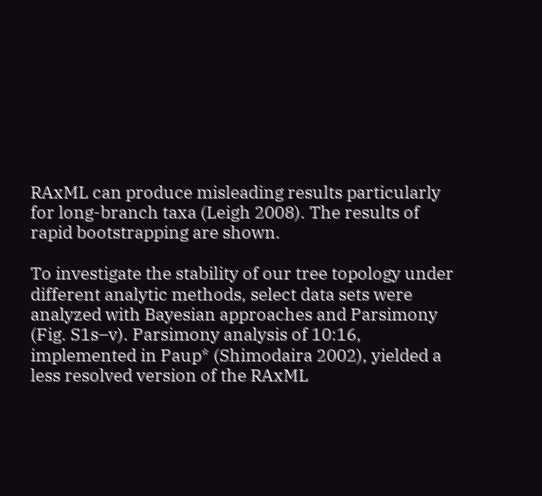RAxML can produce misleading results particularly for long-branch taxa (Leigh 2008). The results of rapid bootstrapping are shown.

To investigate the stability of our tree topology under different analytic methods, select data sets were analyzed with Bayesian approaches and Parsimony (Fig. S1s–v). Parsimony analysis of 10:16, implemented in Paup* (Shimodaira 2002), yielded a less resolved version of the RAxML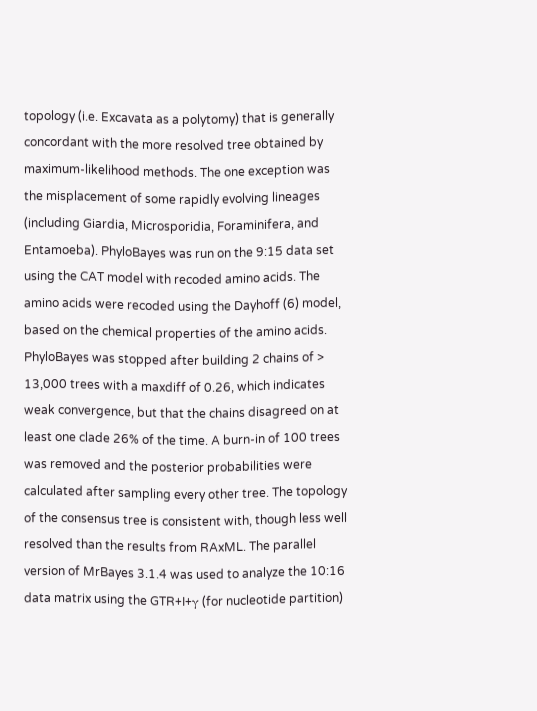topology (i.e. Excavata as a polytomy) that is generally concordant with the more resolved tree obtained by maximum-likelihood methods. The one exception was the misplacement of some rapidly evolving lineages (including Giardia, Microsporidia, Foraminifera, and Entamoeba). PhyloBayes was run on the 9:15 data set using the CAT model with recoded amino acids. The amino acids were recoded using the Dayhoff (6) model, based on the chemical properties of the amino acids. PhyloBayes was stopped after building 2 chains of > 13,000 trees with a maxdiff of 0.26, which indicates weak convergence, but that the chains disagreed on at least one clade 26% of the time. A burn-in of 100 trees was removed and the posterior probabilities were calculated after sampling every other tree. The topology of the consensus tree is consistent with, though less well resolved than the results from RAxML. The parallel version of MrBayes 3.1.4 was used to analyze the 10:16 data matrix using the GTR+I+γ (for nucleotide partition)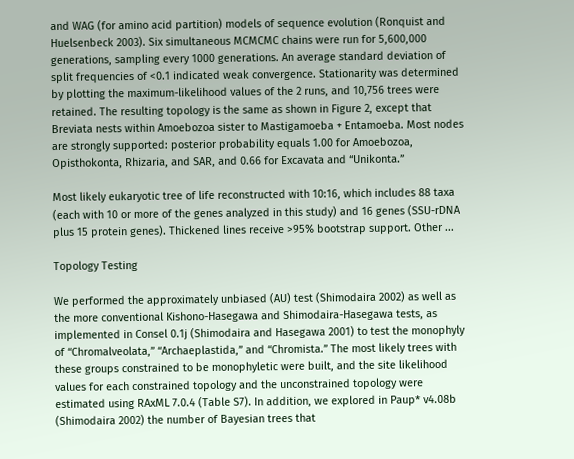and WAG (for amino acid partition) models of sequence evolution (Ronquist and Huelsenbeck 2003). Six simultaneous MCMCMC chains were run for 5,600,000 generations, sampling every 1000 generations. An average standard deviation of split frequencies of <0.1 indicated weak convergence. Stationarity was determined by plotting the maximum-likelihood values of the 2 runs, and 10,756 trees were retained. The resulting topology is the same as shown in Figure 2, except that Breviata nests within Amoebozoa sister to Mastigamoeba + Entamoeba. Most nodes are strongly supported: posterior probability equals 1.00 for Amoebozoa, Opisthokonta, Rhizaria, and SAR, and 0.66 for Excavata and “Unikonta.”

Most likely eukaryotic tree of life reconstructed with 10:16, which includes 88 taxa (each with 10 or more of the genes analyzed in this study) and 16 genes (SSU-rDNA plus 15 protein genes). Thickened lines receive >95% bootstrap support. Other ...

Topology Testing

We performed the approximately unbiased (AU) test (Shimodaira 2002) as well as the more conventional Kishono-Hasegawa and Shimodaira-Hasegawa tests, as implemented in Consel 0.1j (Shimodaira and Hasegawa 2001) to test the monophyly of “Chromalveolata,” “Archaeplastida,” and “Chromista.” The most likely trees with these groups constrained to be monophyletic were built, and the site likelihood values for each constrained topology and the unconstrained topology were estimated using RAxML 7.0.4 (Table S7). In addition, we explored in Paup* v4.08b (Shimodaira 2002) the number of Bayesian trees that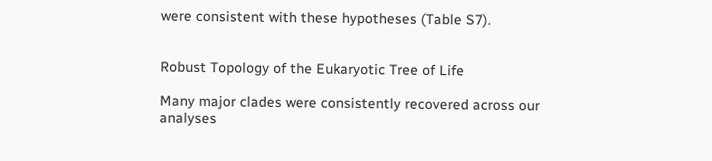were consistent with these hypotheses (Table S7).


Robust Topology of the Eukaryotic Tree of Life

Many major clades were consistently recovered across our analyses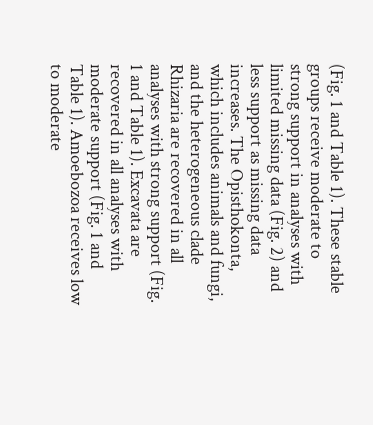(Fig. 1 and Table 1). These stable groups receive moderate to strong support in analyses with limited missing data (Fig. 2) and less support as missing data increases. The Opisthokonta, which includes animals and fungi, and the heterogeneous clade Rhizaria are recovered in all analyses with strong support (Fig. 1 and Table 1). Excavata are recovered in all analyses with moderate support (Fig. 1 and Table 1). Amoebozoa receives low to moderate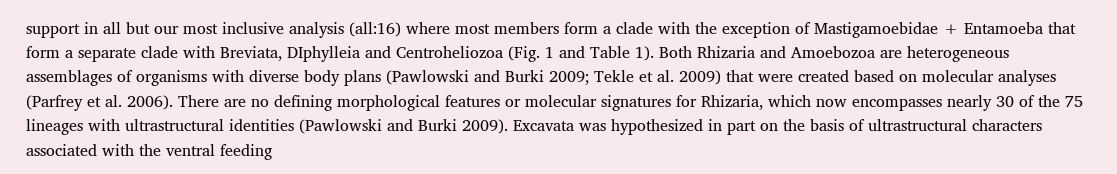support in all but our most inclusive analysis (all:16) where most members form a clade with the exception of Mastigamoebidae + Entamoeba that form a separate clade with Breviata, DIphylleia and Centroheliozoa (Fig. 1 and Table 1). Both Rhizaria and Amoebozoa are heterogeneous assemblages of organisms with diverse body plans (Pawlowski and Burki 2009; Tekle et al. 2009) that were created based on molecular analyses (Parfrey et al. 2006). There are no defining morphological features or molecular signatures for Rhizaria, which now encompasses nearly 30 of the 75 lineages with ultrastructural identities (Pawlowski and Burki 2009). Excavata was hypothesized in part on the basis of ultrastructural characters associated with the ventral feeding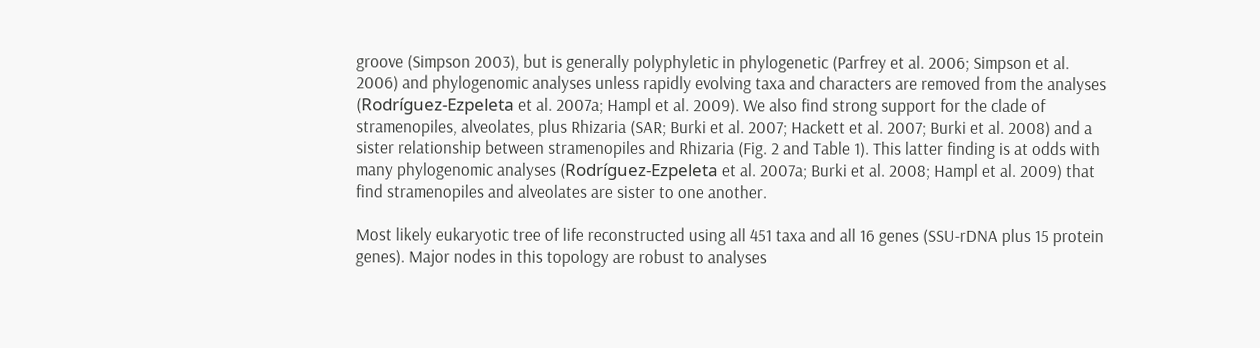groove (Simpson 2003), but is generally polyphyletic in phylogenetic (Parfrey et al. 2006; Simpson et al. 2006) and phylogenomic analyses unless rapidly evolving taxa and characters are removed from the analyses (Rodríguez-Ezpeleta et al. 2007a; Hampl et al. 2009). We also find strong support for the clade of stramenopiles, alveolates, plus Rhizaria (SAR; Burki et al. 2007; Hackett et al. 2007; Burki et al. 2008) and a sister relationship between stramenopiles and Rhizaria (Fig. 2 and Table 1). This latter finding is at odds with many phylogenomic analyses (Rodríguez-Ezpeleta et al. 2007a; Burki et al. 2008; Hampl et al. 2009) that find stramenopiles and alveolates are sister to one another.

Most likely eukaryotic tree of life reconstructed using all 451 taxa and all 16 genes (SSU-rDNA plus 15 protein genes). Major nodes in this topology are robust to analyses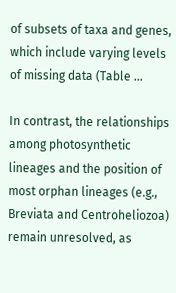of subsets of taxa and genes, which include varying levels of missing data (Table ...

In contrast, the relationships among photosynthetic lineages and the position of most orphan lineages (e.g., Breviata and Centroheliozoa) remain unresolved, as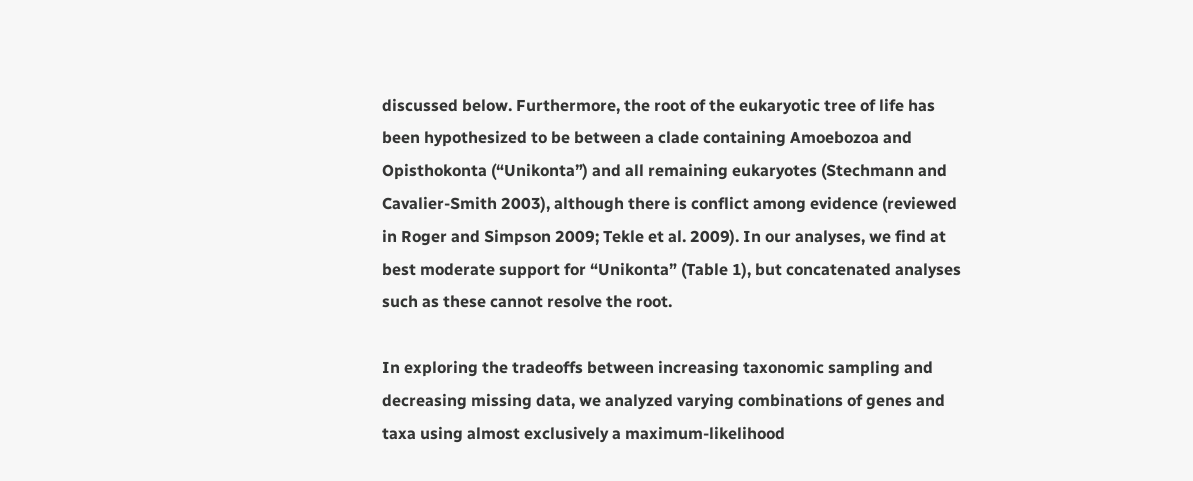discussed below. Furthermore, the root of the eukaryotic tree of life has been hypothesized to be between a clade containing Amoebozoa and Opisthokonta (“Unikonta”) and all remaining eukaryotes (Stechmann and Cavalier-Smith 2003), although there is conflict among evidence (reviewed in Roger and Simpson 2009; Tekle et al. 2009). In our analyses, we find at best moderate support for “Unikonta” (Table 1), but concatenated analyses such as these cannot resolve the root.

In exploring the tradeoffs between increasing taxonomic sampling and decreasing missing data, we analyzed varying combinations of genes and taxa using almost exclusively a maximum-likelihood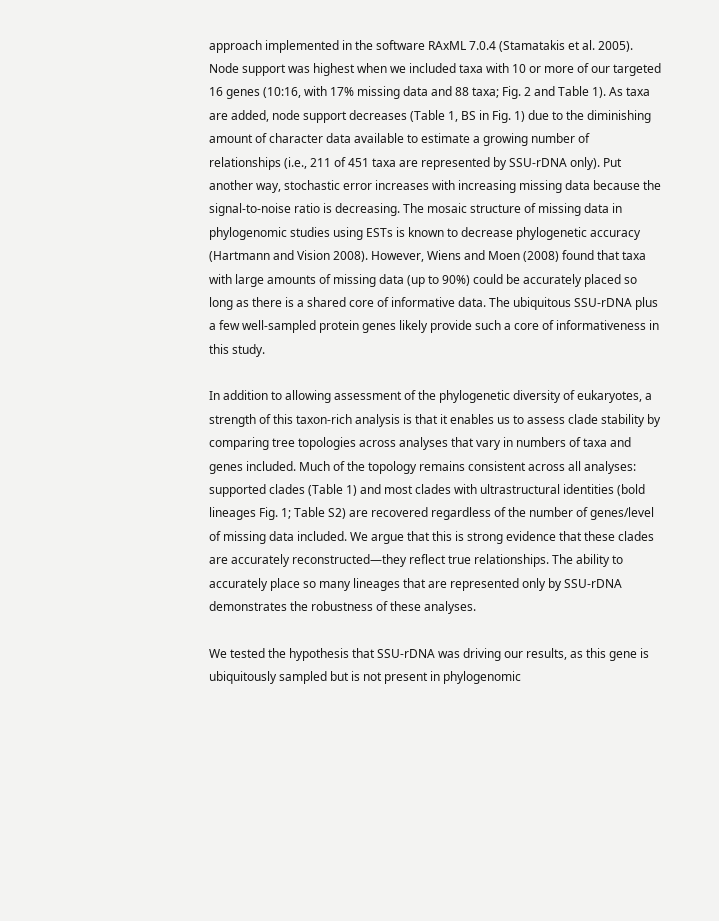approach implemented in the software RAxML 7.0.4 (Stamatakis et al. 2005). Node support was highest when we included taxa with 10 or more of our targeted 16 genes (10:16, with 17% missing data and 88 taxa; Fig. 2 and Table 1). As taxa are added, node support decreases (Table 1, BS in Fig. 1) due to the diminishing amount of character data available to estimate a growing number of relationships (i.e., 211 of 451 taxa are represented by SSU-rDNA only). Put another way, stochastic error increases with increasing missing data because the signal-to-noise ratio is decreasing. The mosaic structure of missing data in phylogenomic studies using ESTs is known to decrease phylogenetic accuracy (Hartmann and Vision 2008). However, Wiens and Moen (2008) found that taxa with large amounts of missing data (up to 90%) could be accurately placed so long as there is a shared core of informative data. The ubiquitous SSU-rDNA plus a few well-sampled protein genes likely provide such a core of informativeness in this study.

In addition to allowing assessment of the phylogenetic diversity of eukaryotes, a strength of this taxon-rich analysis is that it enables us to assess clade stability by comparing tree topologies across analyses that vary in numbers of taxa and genes included. Much of the topology remains consistent across all analyses: supported clades (Table 1) and most clades with ultrastructural identities (bold lineages Fig. 1; Table S2) are recovered regardless of the number of genes/level of missing data included. We argue that this is strong evidence that these clades are accurately reconstructed—they reflect true relationships. The ability to accurately place so many lineages that are represented only by SSU-rDNA demonstrates the robustness of these analyses.

We tested the hypothesis that SSU-rDNA was driving our results, as this gene is ubiquitously sampled but is not present in phylogenomic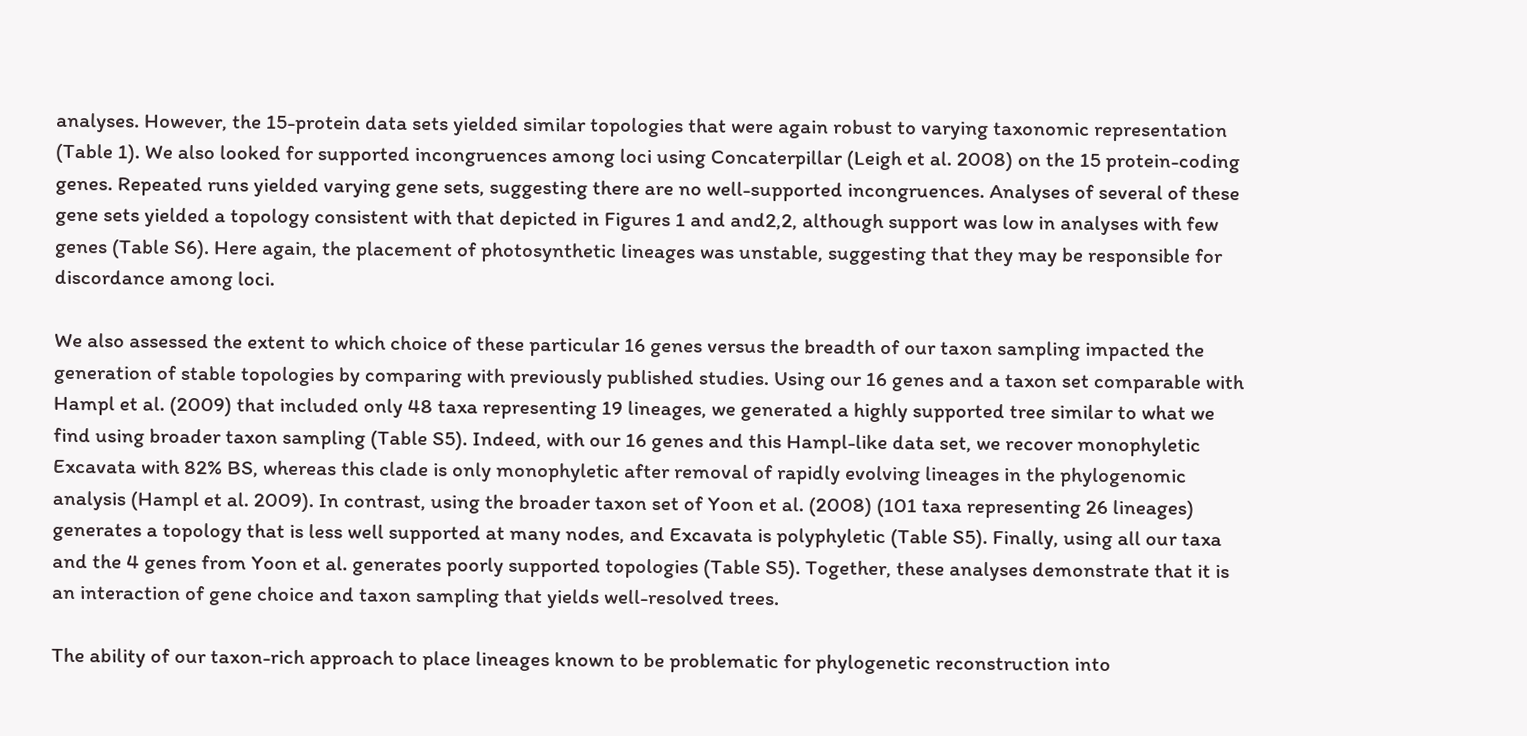analyses. However, the 15-protein data sets yielded similar topologies that were again robust to varying taxonomic representation (Table 1). We also looked for supported incongruences among loci using Concaterpillar (Leigh et al. 2008) on the 15 protein-coding genes. Repeated runs yielded varying gene sets, suggesting there are no well-supported incongruences. Analyses of several of these gene sets yielded a topology consistent with that depicted in Figures 1 and and2,2, although support was low in analyses with few genes (Table S6). Here again, the placement of photosynthetic lineages was unstable, suggesting that they may be responsible for discordance among loci.

We also assessed the extent to which choice of these particular 16 genes versus the breadth of our taxon sampling impacted the generation of stable topologies by comparing with previously published studies. Using our 16 genes and a taxon set comparable with Hampl et al. (2009) that included only 48 taxa representing 19 lineages, we generated a highly supported tree similar to what we find using broader taxon sampling (Table S5). Indeed, with our 16 genes and this Hampl-like data set, we recover monophyletic Excavata with 82% BS, whereas this clade is only monophyletic after removal of rapidly evolving lineages in the phylogenomic analysis (Hampl et al. 2009). In contrast, using the broader taxon set of Yoon et al. (2008) (101 taxa representing 26 lineages) generates a topology that is less well supported at many nodes, and Excavata is polyphyletic (Table S5). Finally, using all our taxa and the 4 genes from Yoon et al. generates poorly supported topologies (Table S5). Together, these analyses demonstrate that it is an interaction of gene choice and taxon sampling that yields well-resolved trees.

The ability of our taxon-rich approach to place lineages known to be problematic for phylogenetic reconstruction into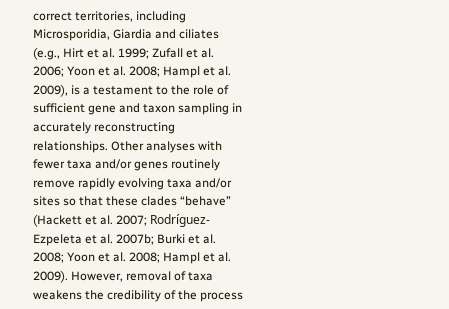correct territories, including Microsporidia, Giardia and ciliates (e.g., Hirt et al. 1999; Zufall et al. 2006; Yoon et al. 2008; Hampl et al. 2009), is a testament to the role of sufficient gene and taxon sampling in accurately reconstructing relationships. Other analyses with fewer taxa and/or genes routinely remove rapidly evolving taxa and/or sites so that these clades “behave” (Hackett et al. 2007; Rodríguez-Ezpeleta et al. 2007b; Burki et al. 2008; Yoon et al. 2008; Hampl et al. 2009). However, removal of taxa weakens the credibility of the process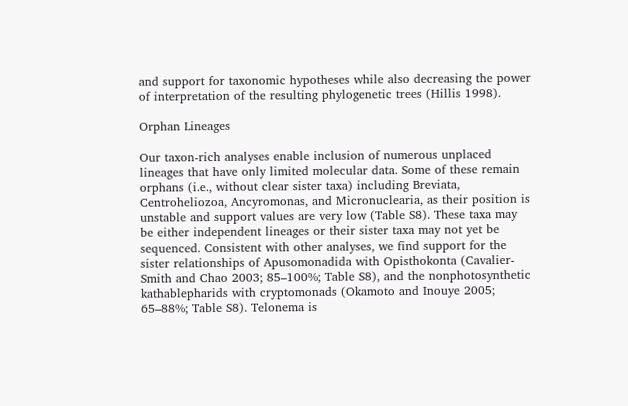and support for taxonomic hypotheses while also decreasing the power of interpretation of the resulting phylogenetic trees (Hillis 1998).

Orphan Lineages

Our taxon-rich analyses enable inclusion of numerous unplaced lineages that have only limited molecular data. Some of these remain orphans (i.e., without clear sister taxa) including Breviata, Centroheliozoa, Ancyromonas, and Micronuclearia, as their position is unstable and support values are very low (Table S8). These taxa may be either independent lineages or their sister taxa may not yet be sequenced. Consistent with other analyses, we find support for the sister relationships of Apusomonadida with Opisthokonta (Cavalier-Smith and Chao 2003; 85–100%; Table S8), and the nonphotosynthetic kathablepharids with cryptomonads (Okamoto and Inouye 2005; 65–88%; Table S8). Telonema is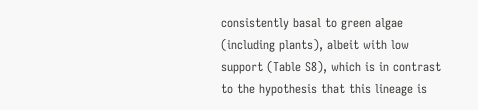consistently basal to green algae (including plants), albeit with low support (Table S8), which is in contrast to the hypothesis that this lineage is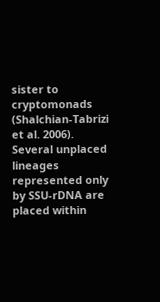sister to cryptomonads (Shalchian-Tabrizi et al. 2006). Several unplaced lineages represented only by SSU-rDNA are placed within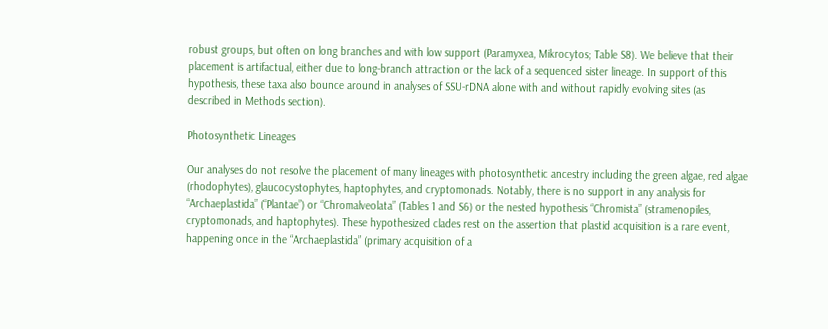robust groups, but often on long branches and with low support (Paramyxea, Mikrocytos; Table S8). We believe that their placement is artifactual, either due to long-branch attraction or the lack of a sequenced sister lineage. In support of this hypothesis, these taxa also bounce around in analyses of SSU-rDNA alone with and without rapidly evolving sites (as described in Methods section).

Photosynthetic Lineages

Our analyses do not resolve the placement of many lineages with photosynthetic ancestry including the green algae, red algae (rhodophytes), glaucocystophytes, haptophytes, and cryptomonads. Notably, there is no support in any analysis for “Archaeplastida” (“Plantae”) or “Chromalveolata” (Tables 1 and S6) or the nested hypothesis “Chromista” (stramenopiles, cryptomonads, and haptophytes). These hypothesized clades rest on the assertion that plastid acquisition is a rare event, happening once in the “Archaeplastida” (primary acquisition of a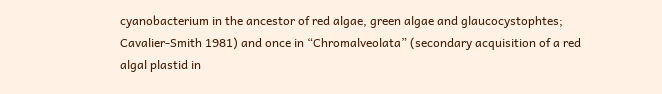cyanobacterium in the ancestor of red algae, green algae and glaucocystophtes; Cavalier-Smith 1981) and once in “Chromalveolata” (secondary acquisition of a red algal plastid in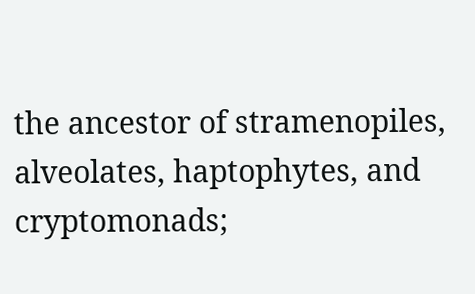the ancestor of stramenopiles, alveolates, haptophytes, and cryptomonads;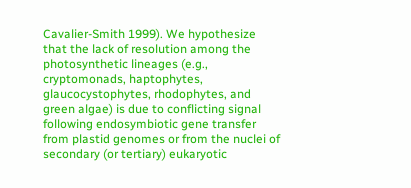Cavalier-Smith 1999). We hypothesize that the lack of resolution among the photosynthetic lineages (e.g., cryptomonads, haptophytes, glaucocystophytes, rhodophytes, and green algae) is due to conflicting signal following endosymbiotic gene transfer from plastid genomes or from the nuclei of secondary (or tertiary) eukaryotic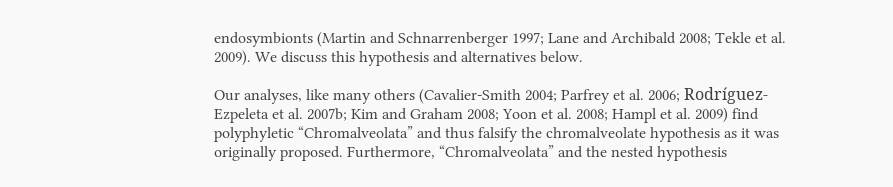endosymbionts (Martin and Schnarrenberger 1997; Lane and Archibald 2008; Tekle et al. 2009). We discuss this hypothesis and alternatives below.

Our analyses, like many others (Cavalier-Smith 2004; Parfrey et al. 2006; Rodríguez-Ezpeleta et al. 2007b; Kim and Graham 2008; Yoon et al. 2008; Hampl et al. 2009) find polyphyletic “Chromalveolata” and thus falsify the chromalveolate hypothesis as it was originally proposed. Furthermore, “Chromalveolata” and the nested hypothesis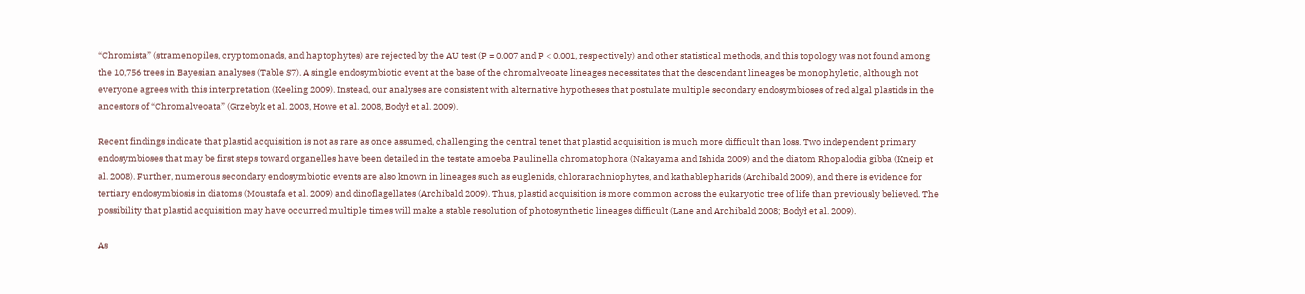“Chromista” (stramenopiles, cryptomonads, and haptophytes) are rejected by the AU test (P = 0.007 and P < 0.001, respectively) and other statistical methods, and this topology was not found among the 10,756 trees in Bayesian analyses (Table S7). A single endosymbiotic event at the base of the chromalveoate lineages necessitates that the descendant lineages be monophyletic, although not everyone agrees with this interpretation (Keeling 2009). Instead, our analyses are consistent with alternative hypotheses that postulate multiple secondary endosymbioses of red algal plastids in the ancestors of “Chromalveoata” (Grzebyk et al. 2003, Howe et al. 2008, Bodył et al. 2009).

Recent findings indicate that plastid acquisition is not as rare as once assumed, challenging the central tenet that plastid acquisition is much more difficult than loss. Two independent primary endosymbioses that may be first steps toward organelles have been detailed in the testate amoeba Paulinella chromatophora (Nakayama and Ishida 2009) and the diatom Rhopalodia gibba (Kneip et al. 2008). Further, numerous secondary endosymbiotic events are also known in lineages such as euglenids, chlorarachniophytes, and kathablepharids (Archibald 2009), and there is evidence for tertiary endosymbiosis in diatoms (Moustafa et al. 2009) and dinoflagellates (Archibald 2009). Thus, plastid acquisition is more common across the eukaryotic tree of life than previously believed. The possibility that plastid acquisition may have occurred multiple times will make a stable resolution of photosynthetic lineages difficult (Lane and Archibald 2008; Bodył et al. 2009).

As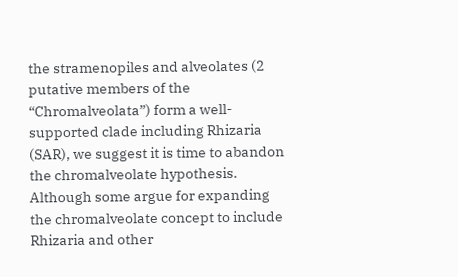the stramenopiles and alveolates (2 putative members of the “Chromalveolata”) form a well-supported clade including Rhizaria (SAR), we suggest it is time to abandon the chromalveolate hypothesis. Although some argue for expanding the chromalveolate concept to include Rhizaria and other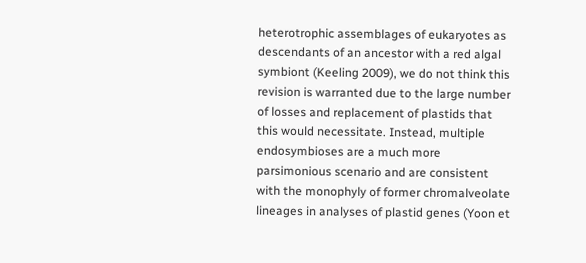heterotrophic assemblages of eukaryotes as descendants of an ancestor with a red algal symbiont (Keeling 2009), we do not think this revision is warranted due to the large number of losses and replacement of plastids that this would necessitate. Instead, multiple endosymbioses are a much more parsimonious scenario and are consistent with the monophyly of former chromalveolate lineages in analyses of plastid genes (Yoon et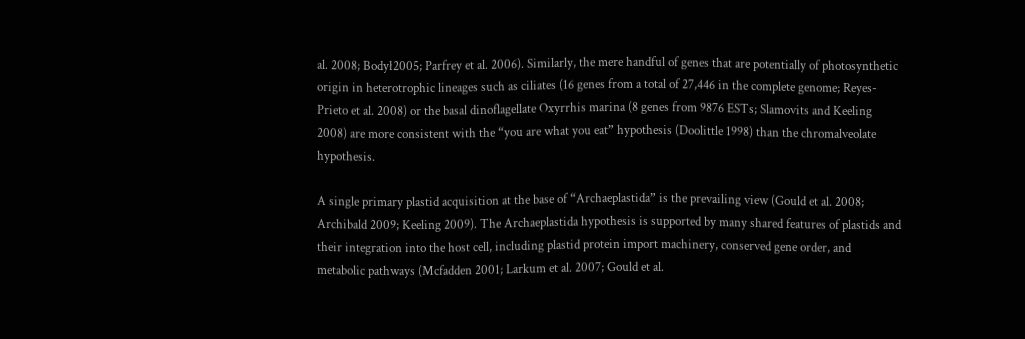al. 2008; Bodył2005; Parfrey et al. 2006). Similarly, the mere handful of genes that are potentially of photosynthetic origin in heterotrophic lineages such as ciliates (16 genes from a total of 27,446 in the complete genome; Reyes-Prieto et al. 2008) or the basal dinoflagellate Oxyrrhis marina (8 genes from 9876 ESTs; Slamovits and Keeling 2008) are more consistent with the “you are what you eat” hypothesis (Doolittle 1998) than the chromalveolate hypothesis.

A single primary plastid acquisition at the base of “Archaeplastida” is the prevailing view (Gould et al. 2008; Archibald 2009; Keeling 2009). The Archaeplastida hypothesis is supported by many shared features of plastids and their integration into the host cell, including plastid protein import machinery, conserved gene order, and metabolic pathways (Mcfadden 2001; Larkum et al. 2007; Gould et al.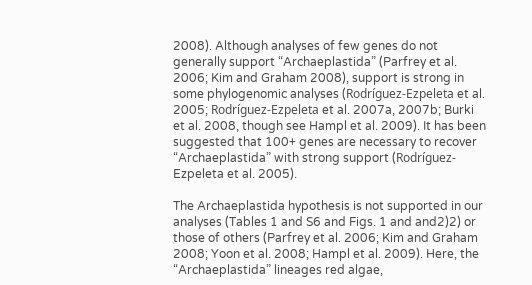2008). Although analyses of few genes do not generally support “Archaeplastida” (Parfrey et al. 2006; Kim and Graham 2008), support is strong in some phylogenomic analyses (Rodríguez-Ezpeleta et al. 2005; Rodríguez-Ezpeleta et al. 2007a, 2007b; Burki et al. 2008, though see Hampl et al. 2009). It has been suggested that 100+ genes are necessary to recover “Archaeplastida” with strong support (Rodríguez-Ezpeleta et al. 2005).

The Archaeplastida hypothesis is not supported in our analyses (Tables 1 and S6 and Figs. 1 and and2)2) or those of others (Parfrey et al. 2006; Kim and Graham 2008; Yoon et al. 2008; Hampl et al. 2009). Here, the “Archaeplastida” lineages red algae,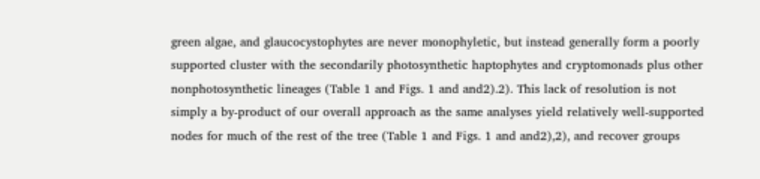green algae, and glaucocystophytes are never monophyletic, but instead generally form a poorly supported cluster with the secondarily photosynthetic haptophytes and cryptomonads plus other nonphotosynthetic lineages (Table 1 and Figs. 1 and and2).2). This lack of resolution is not simply a by-product of our overall approach as the same analyses yield relatively well-supported nodes for much of the rest of the tree (Table 1 and Figs. 1 and and2),2), and recover groups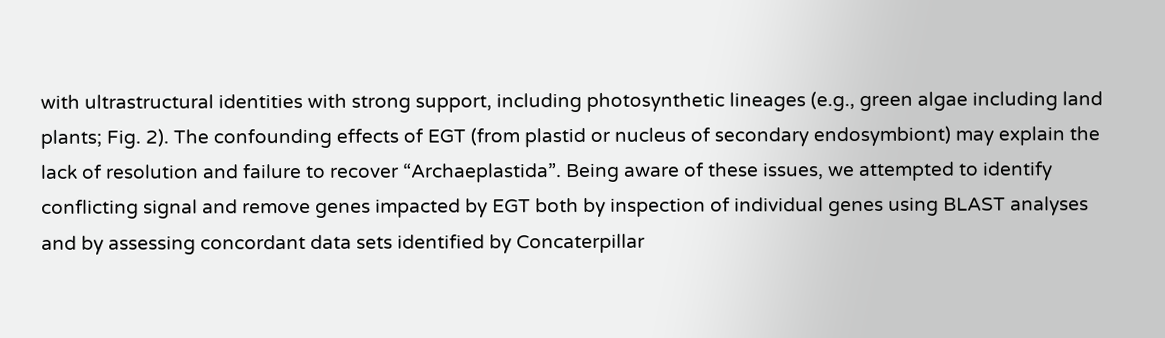with ultrastructural identities with strong support, including photosynthetic lineages (e.g., green algae including land plants; Fig. 2). The confounding effects of EGT (from plastid or nucleus of secondary endosymbiont) may explain the lack of resolution and failure to recover “Archaeplastida”. Being aware of these issues, we attempted to identify conflicting signal and remove genes impacted by EGT both by inspection of individual genes using BLAST analyses and by assessing concordant data sets identified by Concaterpillar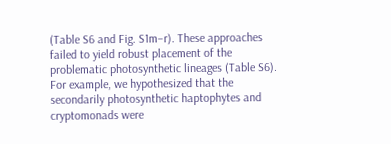(Table S6 and Fig. S1m–r). These approaches failed to yield robust placement of the problematic photosynthetic lineages (Table S6). For example, we hypothesized that the secondarily photosynthetic haptophytes and cryptomonads were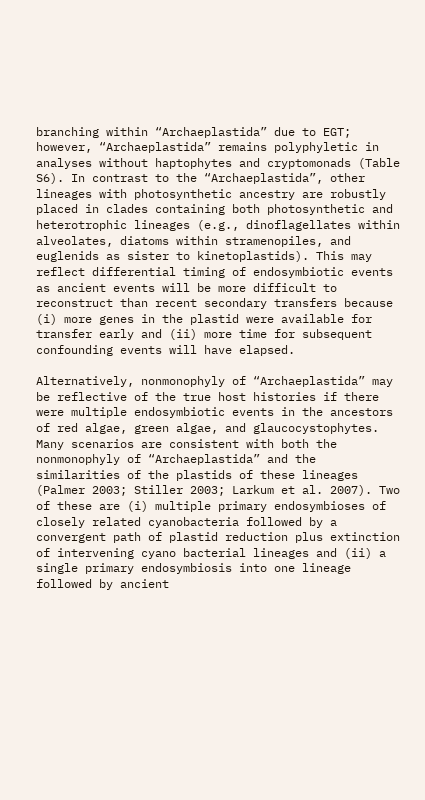branching within “Archaeplastida” due to EGT; however, “Archaeplastida” remains polyphyletic in analyses without haptophytes and cryptomonads (Table S6). In contrast to the “Archaeplastida”, other lineages with photosynthetic ancestry are robustly placed in clades containing both photosynthetic and heterotrophic lineages (e.g., dinoflagellates within alveolates, diatoms within stramenopiles, and euglenids as sister to kinetoplastids). This may reflect differential timing of endosymbiotic events as ancient events will be more difficult to reconstruct than recent secondary transfers because (i) more genes in the plastid were available for transfer early and (ii) more time for subsequent confounding events will have elapsed.

Alternatively, nonmonophyly of “Archaeplastida” may be reflective of the true host histories if there were multiple endosymbiotic events in the ancestors of red algae, green algae, and glaucocystophytes. Many scenarios are consistent with both the nonmonophyly of “Archaeplastida” and the similarities of the plastids of these lineages (Palmer 2003; Stiller 2003; Larkum et al. 2007). Two of these are (i) multiple primary endosymbioses of closely related cyanobacteria followed by a convergent path of plastid reduction plus extinction of intervening cyano bacterial lineages and (ii) a single primary endosymbiosis into one lineage followed by ancient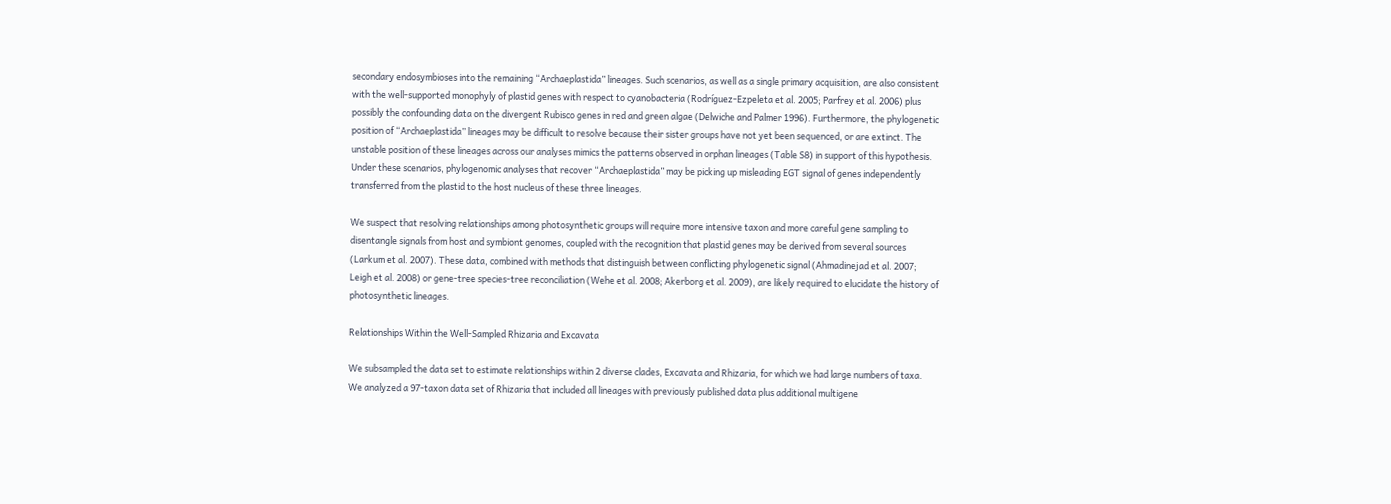secondary endosymbioses into the remaining “Archaeplastida” lineages. Such scenarios, as well as a single primary acquisition, are also consistent with the well-supported monophyly of plastid genes with respect to cyanobacteria (Rodríguez-Ezpeleta et al. 2005; Parfrey et al. 2006) plus possibly the confounding data on the divergent Rubisco genes in red and green algae (Delwiche and Palmer 1996). Furthermore, the phylogenetic position of “Archaeplastida” lineages may be difficult to resolve because their sister groups have not yet been sequenced, or are extinct. The unstable position of these lineages across our analyses mimics the patterns observed in orphan lineages (Table S8) in support of this hypothesis. Under these scenarios, phylogenomic analyses that recover “Archaeplastida” may be picking up misleading EGT signal of genes independently transferred from the plastid to the host nucleus of these three lineages.

We suspect that resolving relationships among photosynthetic groups will require more intensive taxon and more careful gene sampling to disentangle signals from host and symbiont genomes, coupled with the recognition that plastid genes may be derived from several sources (Larkum et al. 2007). These data, combined with methods that distinguish between conflicting phylogenetic signal (Ahmadinejad et al. 2007; Leigh et al. 2008) or gene-tree species-tree reconciliation (Wehe et al. 2008; Akerborg et al. 2009), are likely required to elucidate the history of photosynthetic lineages.

Relationships Within the Well-Sampled Rhizaria and Excavata

We subsampled the data set to estimate relationships within 2 diverse clades, Excavata and Rhizaria, for which we had large numbers of taxa. We analyzed a 97-taxon data set of Rhizaria that included all lineages with previously published data plus additional multigene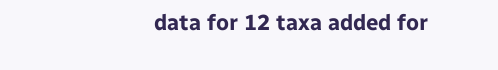data for 12 taxa added for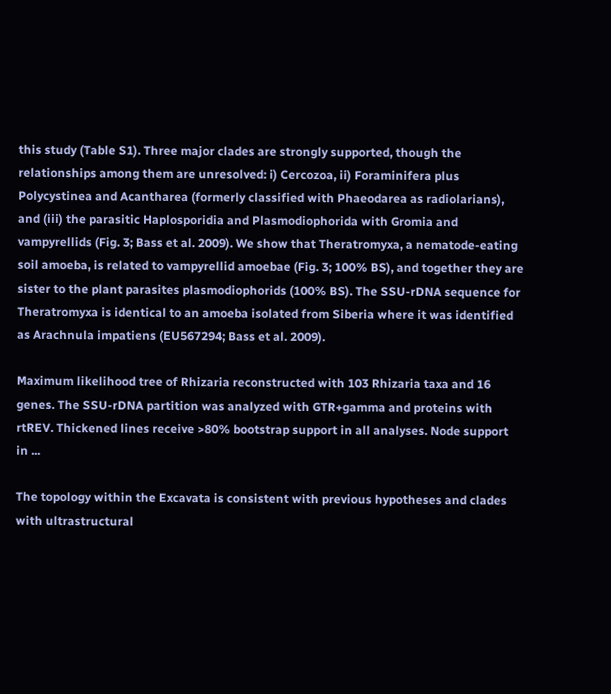this study (Table S1). Three major clades are strongly supported, though the relationships among them are unresolved: i) Cercozoa, ii) Foraminifera plus Polycystinea and Acantharea (formerly classified with Phaeodarea as radiolarians), and (iii) the parasitic Haplosporidia and Plasmodiophorida with Gromia and vampyrellids (Fig. 3; Bass et al. 2009). We show that Theratromyxa, a nematode-eating soil amoeba, is related to vampyrellid amoebae (Fig. 3; 100% BS), and together they are sister to the plant parasites plasmodiophorids (100% BS). The SSU-rDNA sequence for Theratromyxa is identical to an amoeba isolated from Siberia where it was identified as Arachnula impatiens (EU567294; Bass et al. 2009).

Maximum likelihood tree of Rhizaria reconstructed with 103 Rhizaria taxa and 16 genes. The SSU-rDNA partition was analyzed with GTR+gamma and proteins with rtREV. Thickened lines receive >80% bootstrap support in all analyses. Node support in ...

The topology within the Excavata is consistent with previous hypotheses and clades with ultrastructural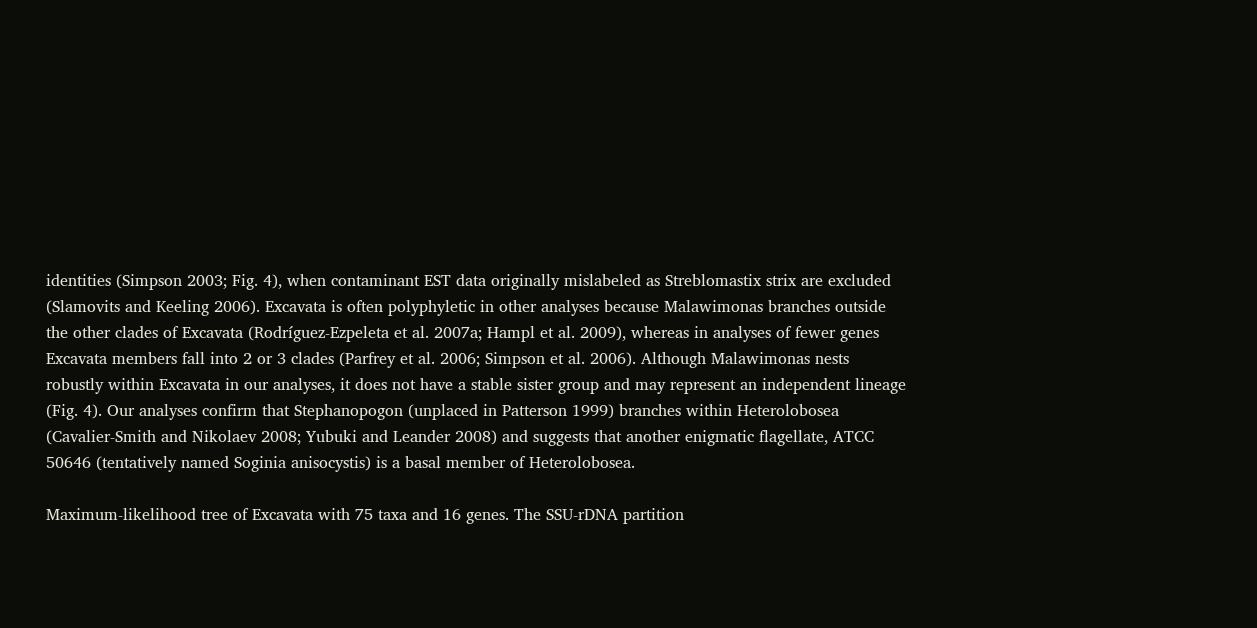identities (Simpson 2003; Fig. 4), when contaminant EST data originally mislabeled as Streblomastix strix are excluded (Slamovits and Keeling 2006). Excavata is often polyphyletic in other analyses because Malawimonas branches outside the other clades of Excavata (Rodríguez-Ezpeleta et al. 2007a; Hampl et al. 2009), whereas in analyses of fewer genes Excavata members fall into 2 or 3 clades (Parfrey et al. 2006; Simpson et al. 2006). Although Malawimonas nests robustly within Excavata in our analyses, it does not have a stable sister group and may represent an independent lineage (Fig. 4). Our analyses confirm that Stephanopogon (unplaced in Patterson 1999) branches within Heterolobosea (Cavalier-Smith and Nikolaev 2008; Yubuki and Leander 2008) and suggests that another enigmatic flagellate, ATCC 50646 (tentatively named Soginia anisocystis) is a basal member of Heterolobosea.

Maximum-likelihood tree of Excavata with 75 taxa and 16 genes. The SSU-rDNA partition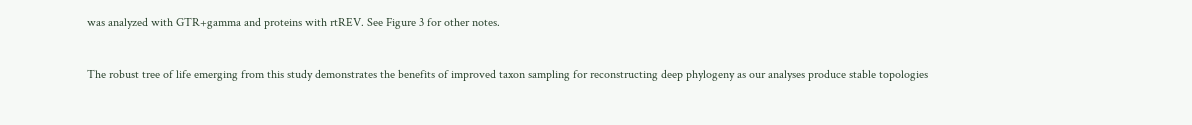was analyzed with GTR+gamma and proteins with rtREV. See Figure 3 for other notes.


The robust tree of life emerging from this study demonstrates the benefits of improved taxon sampling for reconstructing deep phylogeny as our analyses produce stable topologies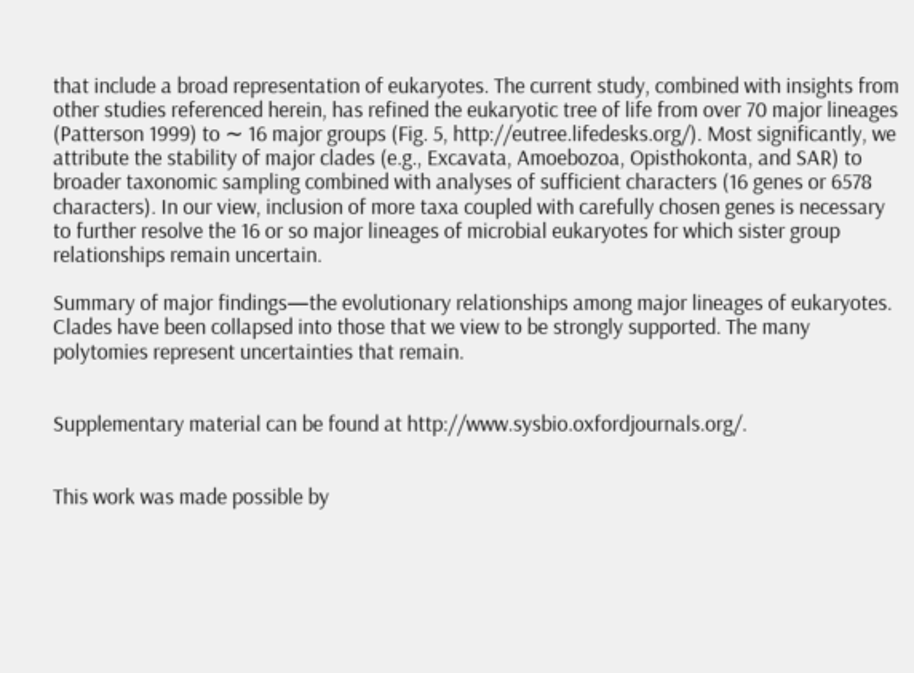that include a broad representation of eukaryotes. The current study, combined with insights from other studies referenced herein, has refined the eukaryotic tree of life from over 70 major lineages (Patterson 1999) to ∼ 16 major groups (Fig. 5, http://eutree.lifedesks.org/). Most significantly, we attribute the stability of major clades (e.g., Excavata, Amoebozoa, Opisthokonta, and SAR) to broader taxonomic sampling combined with analyses of sufficient characters (16 genes or 6578 characters). In our view, inclusion of more taxa coupled with carefully chosen genes is necessary to further resolve the 16 or so major lineages of microbial eukaryotes for which sister group relationships remain uncertain.

Summary of major findings—the evolutionary relationships among major lineages of eukaryotes. Clades have been collapsed into those that we view to be strongly supported. The many polytomies represent uncertainties that remain.


Supplementary material can be found at http://www.sysbio.oxfordjournals.org/.


This work was made possible by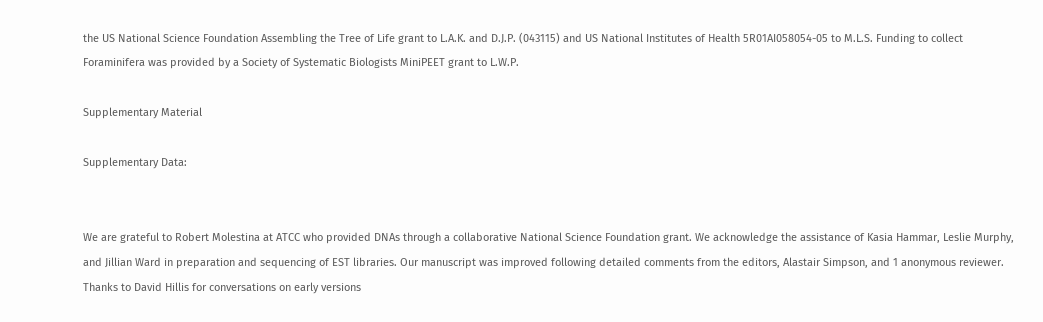the US National Science Foundation Assembling the Tree of Life grant to L.A.K. and D.J.P. (043115) and US National Institutes of Health 5R01AI058054-05 to M.L.S. Funding to collect Foraminifera was provided by a Society of Systematic Biologists MiniPEET grant to L.W.P.

Supplementary Material

Supplementary Data:


We are grateful to Robert Molestina at ATCC who provided DNAs through a collaborative National Science Foundation grant. We acknowledge the assistance of Kasia Hammar, Leslie Murphy, and Jillian Ward in preparation and sequencing of EST libraries. Our manuscript was improved following detailed comments from the editors, Alastair Simpson, and 1 anonymous reviewer. Thanks to David Hillis for conversations on early versions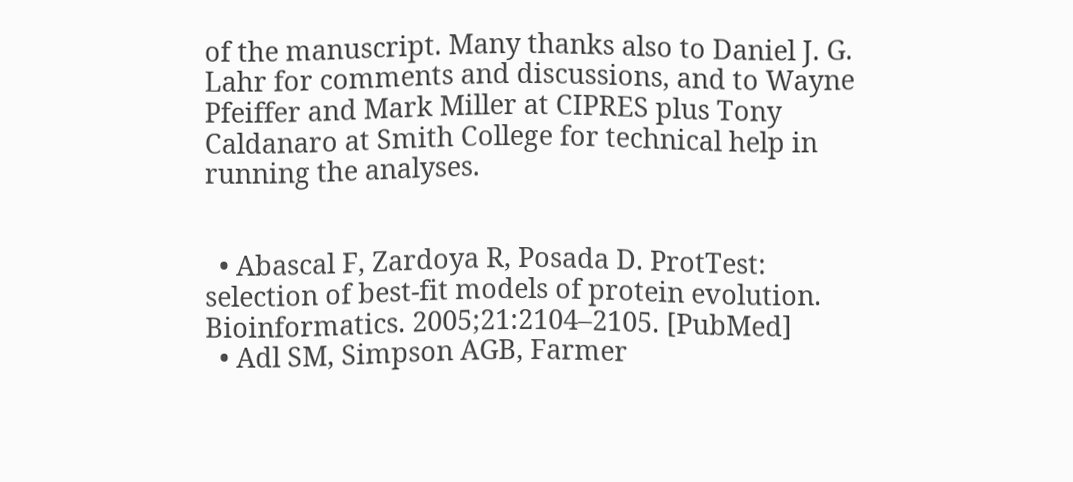of the manuscript. Many thanks also to Daniel J. G. Lahr for comments and discussions, and to Wayne Pfeiffer and Mark Miller at CIPRES plus Tony Caldanaro at Smith College for technical help in running the analyses.


  • Abascal F, Zardoya R, Posada D. ProtTest: selection of best-fit models of protein evolution. Bioinformatics. 2005;21:2104–2105. [PubMed]
  • Adl SM, Simpson AGB, Farmer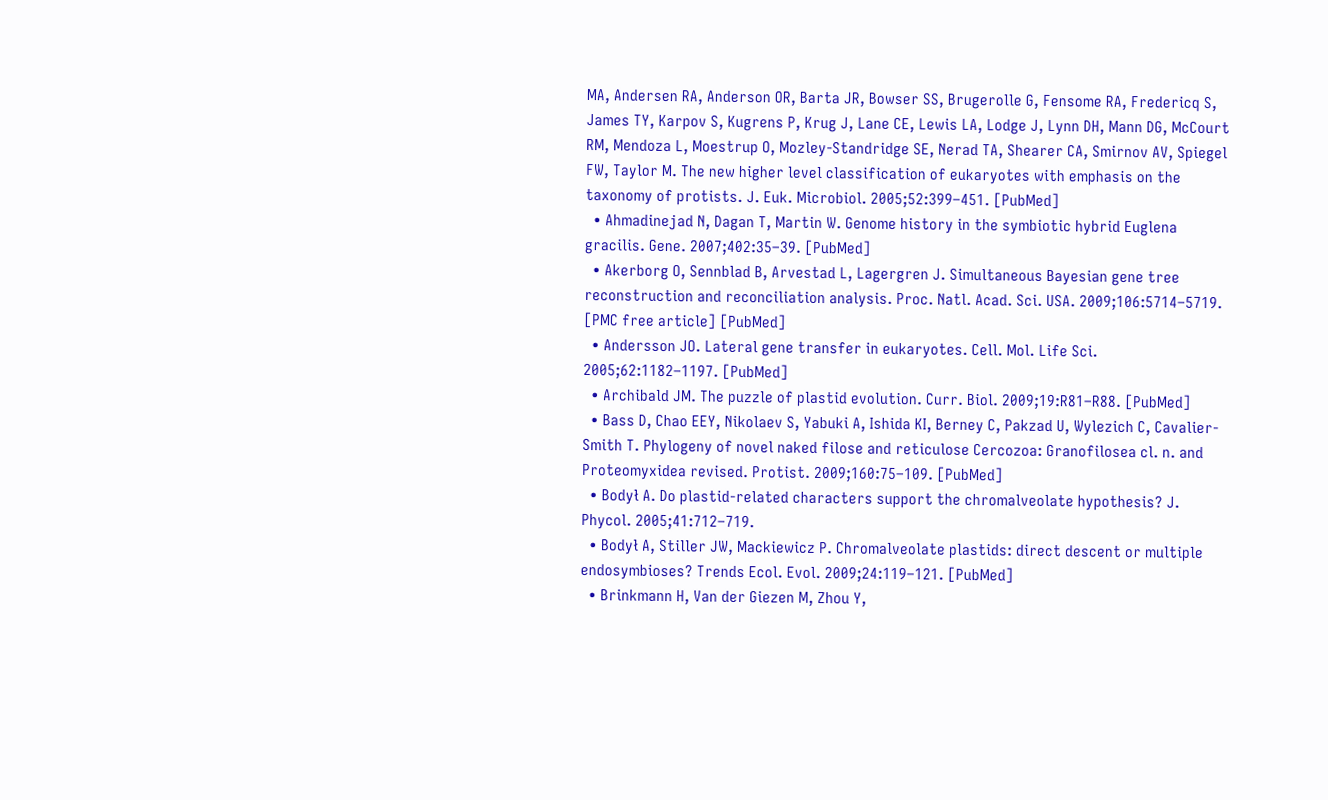MA, Andersen RA, Anderson OR, Barta JR, Bowser SS, Brugerolle G, Fensome RA, Fredericq S, James TY, Karpov S, Kugrens P, Krug J, Lane CE, Lewis LA, Lodge J, Lynn DH, Mann DG, McCourt RM, Mendoza L, Moestrup O, Mozley-Standridge SE, Nerad TA, Shearer CA, Smirnov AV, Spiegel FW, Taylor M. The new higher level classification of eukaryotes with emphasis on the taxonomy of protists. J. Euk. Microbiol. 2005;52:399–451. [PubMed]
  • Ahmadinejad N, Dagan T, Martin W. Genome history in the symbiotic hybrid Euglena gracilis. Gene. 2007;402:35–39. [PubMed]
  • Akerborg O, Sennblad B, Arvestad L, Lagergren J. Simultaneous Bayesian gene tree reconstruction and reconciliation analysis. Proc. Natl. Acad. Sci. USA. 2009;106:5714–5719. [PMC free article] [PubMed]
  • Andersson JO. Lateral gene transfer in eukaryotes. Cell. Mol. Life Sci. 2005;62:1182–1197. [PubMed]
  • Archibald JM. The puzzle of plastid evolution. Curr. Biol. 2009;19:R81–R88. [PubMed]
  • Bass D, Chao EEY, Nikolaev S, Yabuki A, Ishida KI, Berney C, Pakzad U, Wylezich C, Cavalier-Smith T. Phylogeny of novel naked filose and reticulose Cercozoa: Granofilosea cl. n. and Proteomyxidea revised. Protist. 2009;160:75–109. [PubMed]
  • Bodył A. Do plastid-related characters support the chromalveolate hypothesis? J. Phycol. 2005;41:712–719.
  • Bodył A, Stiller JW, Mackiewicz P. Chromalveolate plastids: direct descent or multiple endosymbioses? Trends Ecol. Evol. 2009;24:119–121. [PubMed]
  • Brinkmann H, Van der Giezen M, Zhou Y,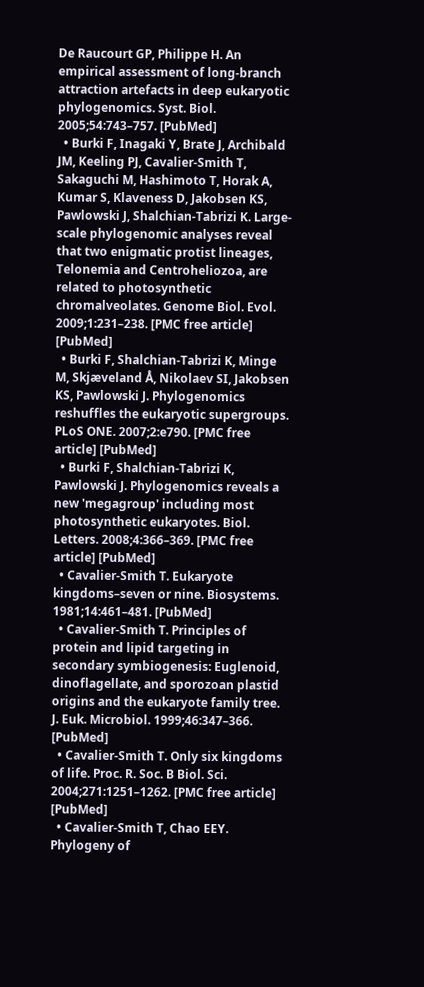De Raucourt GP, Philippe H. An empirical assessment of long-branch attraction artefacts in deep eukaryotic phylogenomics. Syst. Biol. 2005;54:743–757. [PubMed]
  • Burki F, Inagaki Y, Brate J, Archibald JM, Keeling PJ, Cavalier-Smith T, Sakaguchi M, Hashimoto T, Horak A, Kumar S, Klaveness D, Jakobsen KS, Pawlowski J, Shalchian-Tabrizi K. Large-scale phylogenomic analyses reveal that two enigmatic protist lineages, Telonemia and Centroheliozoa, are related to photosynthetic chromalveolates. Genome Biol. Evol. 2009;1:231–238. [PMC free article] [PubMed]
  • Burki F, Shalchian-Tabrizi K, Minge M, Skjæveland Å, Nikolaev SI, Jakobsen KS, Pawlowski J. Phylogenomics reshuffles the eukaryotic supergroups. PLoS ONE. 2007;2:e790. [PMC free article] [PubMed]
  • Burki F, Shalchian-Tabrizi K, Pawlowski J. Phylogenomics reveals a new 'megagroup' including most photosynthetic eukaryotes. Biol. Letters. 2008;4:366–369. [PMC free article] [PubMed]
  • Cavalier-Smith T. Eukaryote kingdoms–seven or nine. Biosystems. 1981;14:461–481. [PubMed]
  • Cavalier-Smith T. Principles of protein and lipid targeting in secondary symbiogenesis: Euglenoid, dinoflagellate, and sporozoan plastid origins and the eukaryote family tree. J. Euk. Microbiol. 1999;46:347–366. [PubMed]
  • Cavalier-Smith T. Only six kingdoms of life. Proc. R. Soc. B Biol. Sci. 2004;271:1251–1262. [PMC free article] [PubMed]
  • Cavalier-Smith T, Chao EEY. Phylogeny of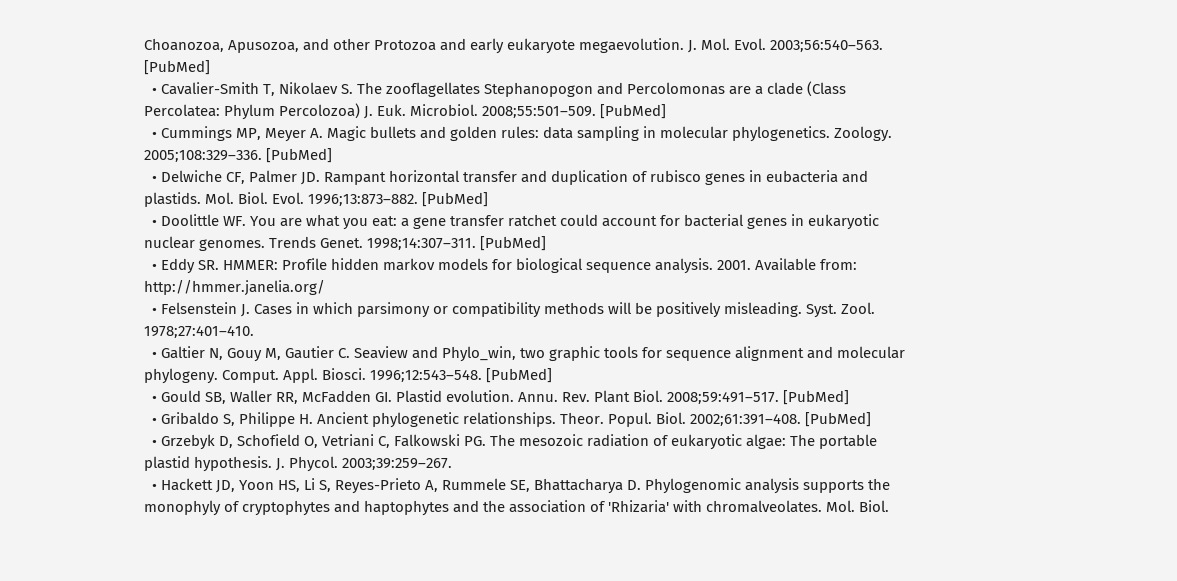Choanozoa, Apusozoa, and other Protozoa and early eukaryote megaevolution. J. Mol. Evol. 2003;56:540–563. [PubMed]
  • Cavalier-Smith T, Nikolaev S. The zooflagellates Stephanopogon and Percolomonas are a clade (Class Percolatea: Phylum Percolozoa) J. Euk. Microbiol. 2008;55:501–509. [PubMed]
  • Cummings MP, Meyer A. Magic bullets and golden rules: data sampling in molecular phylogenetics. Zoology. 2005;108:329–336. [PubMed]
  • Delwiche CF, Palmer JD. Rampant horizontal transfer and duplication of rubisco genes in eubacteria and plastids. Mol. Biol. Evol. 1996;13:873–882. [PubMed]
  • Doolittle WF. You are what you eat: a gene transfer ratchet could account for bacterial genes in eukaryotic nuclear genomes. Trends Genet. 1998;14:307–311. [PubMed]
  • Eddy SR. HMMER: Profile hidden markov models for biological sequence analysis. 2001. Available from: http://hmmer.janelia.org/
  • Felsenstein J. Cases in which parsimony or compatibility methods will be positively misleading. Syst. Zool. 1978;27:401–410.
  • Galtier N, Gouy M, Gautier C. Seaview and Phylo_win, two graphic tools for sequence alignment and molecular phylogeny. Comput. Appl. Biosci. 1996;12:543–548. [PubMed]
  • Gould SB, Waller RR, McFadden GI. Plastid evolution. Annu. Rev. Plant Biol. 2008;59:491–517. [PubMed]
  • Gribaldo S, Philippe H. Ancient phylogenetic relationships. Theor. Popul. Biol. 2002;61:391–408. [PubMed]
  • Grzebyk D, Schofield O, Vetriani C, Falkowski PG. The mesozoic radiation of eukaryotic algae: The portable plastid hypothesis. J. Phycol. 2003;39:259–267.
  • Hackett JD, Yoon HS, Li S, Reyes-Prieto A, Rummele SE, Bhattacharya D. Phylogenomic analysis supports the monophyly of cryptophytes and haptophytes and the association of 'Rhizaria' with chromalveolates. Mol. Biol.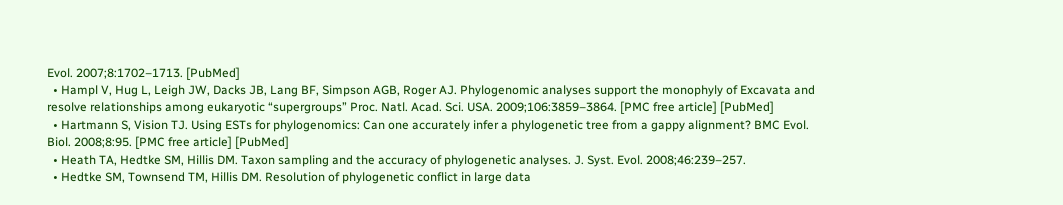Evol. 2007;8:1702–1713. [PubMed]
  • Hampl V, Hug L, Leigh JW, Dacks JB, Lang BF, Simpson AGB, Roger AJ. Phylogenomic analyses support the monophyly of Excavata and resolve relationships among eukaryotic “supergroups” Proc. Natl. Acad. Sci. USA. 2009;106:3859–3864. [PMC free article] [PubMed]
  • Hartmann S, Vision TJ. Using ESTs for phylogenomics: Can one accurately infer a phylogenetic tree from a gappy alignment? BMC Evol. Biol. 2008;8:95. [PMC free article] [PubMed]
  • Heath TA, Hedtke SM, Hillis DM. Taxon sampling and the accuracy of phylogenetic analyses. J. Syst. Evol. 2008;46:239–257.
  • Hedtke SM, Townsend TM, Hillis DM. Resolution of phylogenetic conflict in large data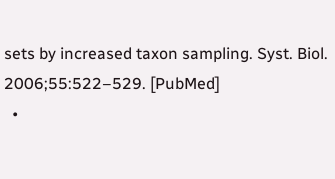sets by increased taxon sampling. Syst. Biol. 2006;55:522–529. [PubMed]
  •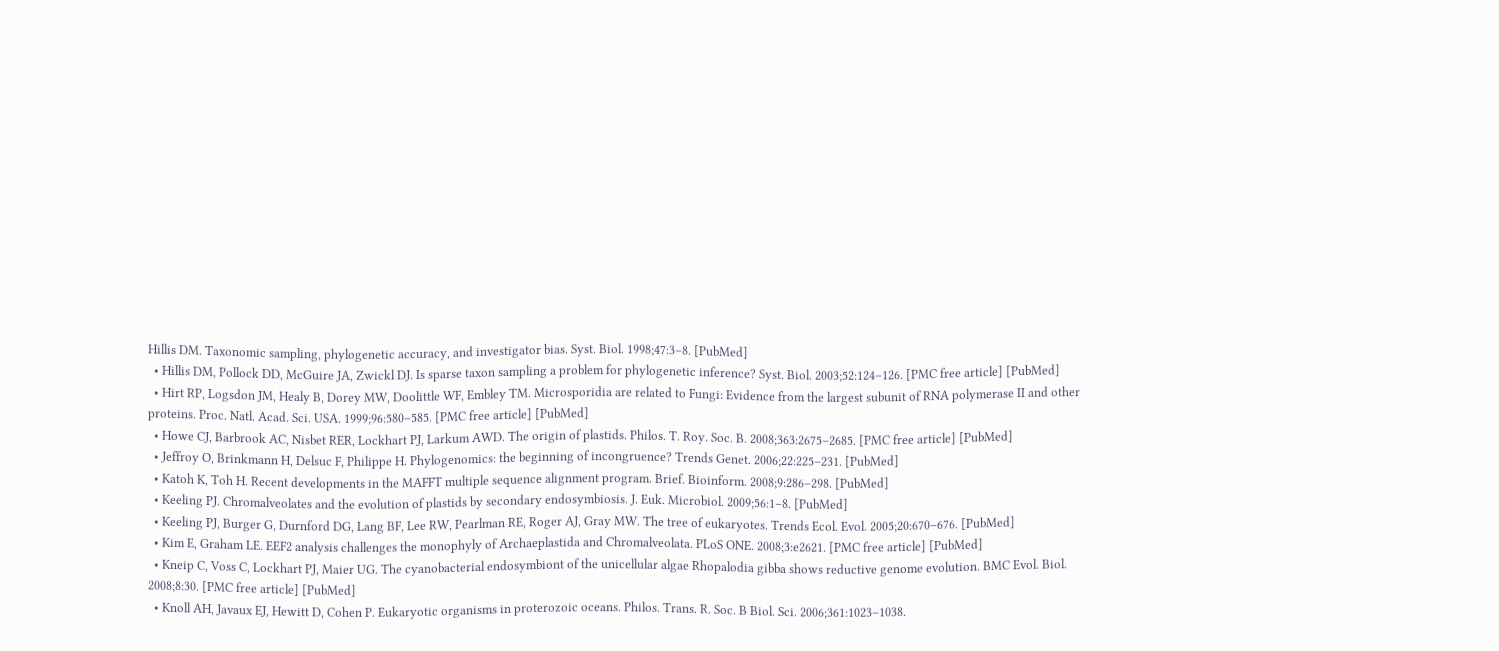Hillis DM. Taxonomic sampling, phylogenetic accuracy, and investigator bias. Syst. Biol. 1998;47:3–8. [PubMed]
  • Hillis DM, Pollock DD, McGuire JA, Zwickl DJ. Is sparse taxon sampling a problem for phylogenetic inference? Syst. Biol. 2003;52:124–126. [PMC free article] [PubMed]
  • Hirt RP, Logsdon JM, Healy B, Dorey MW, Doolittle WF, Embley TM. Microsporidia are related to Fungi: Evidence from the largest subunit of RNA polymerase II and other proteins. Proc. Natl. Acad. Sci. USA. 1999;96:580–585. [PMC free article] [PubMed]
  • Howe CJ, Barbrook AC, Nisbet RER, Lockhart PJ, Larkum AWD. The origin of plastids. Philos. T. Roy. Soc. B. 2008;363:2675–2685. [PMC free article] [PubMed]
  • Jeffroy O, Brinkmann H, Delsuc F, Philippe H. Phylogenomics: the beginning of incongruence? Trends Genet. 2006;22:225–231. [PubMed]
  • Katoh K, Toh H. Recent developments in the MAFFT multiple sequence alignment program. Brief. Bioinform. 2008;9:286–298. [PubMed]
  • Keeling PJ. Chromalveolates and the evolution of plastids by secondary endosymbiosis. J. Euk. Microbiol. 2009;56:1–8. [PubMed]
  • Keeling PJ, Burger G, Durnford DG, Lang BF, Lee RW, Pearlman RE, Roger AJ, Gray MW. The tree of eukaryotes. Trends Ecol. Evol. 2005;20:670–676. [PubMed]
  • Kim E, Graham LE. EEF2 analysis challenges the monophyly of Archaeplastida and Chromalveolata. PLoS ONE. 2008;3:e2621. [PMC free article] [PubMed]
  • Kneip C, Voss C, Lockhart PJ, Maier UG. The cyanobacterial endosymbiont of the unicellular algae Rhopalodia gibba shows reductive genome evolution. BMC Evol. Biol. 2008;8:30. [PMC free article] [PubMed]
  • Knoll AH, Javaux EJ, Hewitt D, Cohen P. Eukaryotic organisms in proterozoic oceans. Philos. Trans. R. Soc. B Biol. Sci. 2006;361:1023–1038.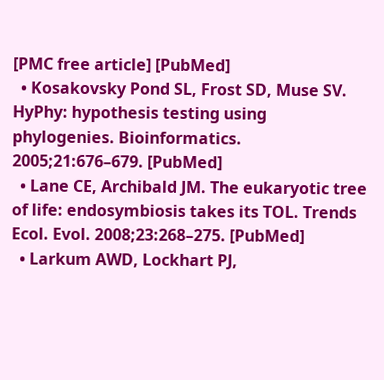[PMC free article] [PubMed]
  • Kosakovsky Pond SL, Frost SD, Muse SV. HyPhy: hypothesis testing using phylogenies. Bioinformatics. 2005;21:676–679. [PubMed]
  • Lane CE, Archibald JM. The eukaryotic tree of life: endosymbiosis takes its TOL. Trends Ecol. Evol. 2008;23:268–275. [PubMed]
  • Larkum AWD, Lockhart PJ,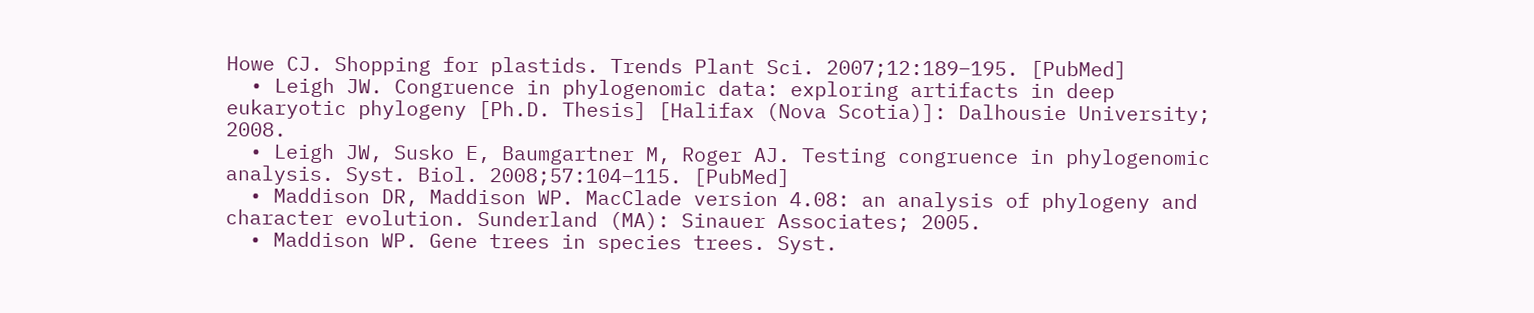Howe CJ. Shopping for plastids. Trends Plant Sci. 2007;12:189–195. [PubMed]
  • Leigh JW. Congruence in phylogenomic data: exploring artifacts in deep eukaryotic phylogeny [Ph.D. Thesis] [Halifax (Nova Scotia)]: Dalhousie University; 2008.
  • Leigh JW, Susko E, Baumgartner M, Roger AJ. Testing congruence in phylogenomic analysis. Syst. Biol. 2008;57:104–115. [PubMed]
  • Maddison DR, Maddison WP. MacClade version 4.08: an analysis of phylogeny and character evolution. Sunderland (MA): Sinauer Associates; 2005.
  • Maddison WP. Gene trees in species trees. Syst.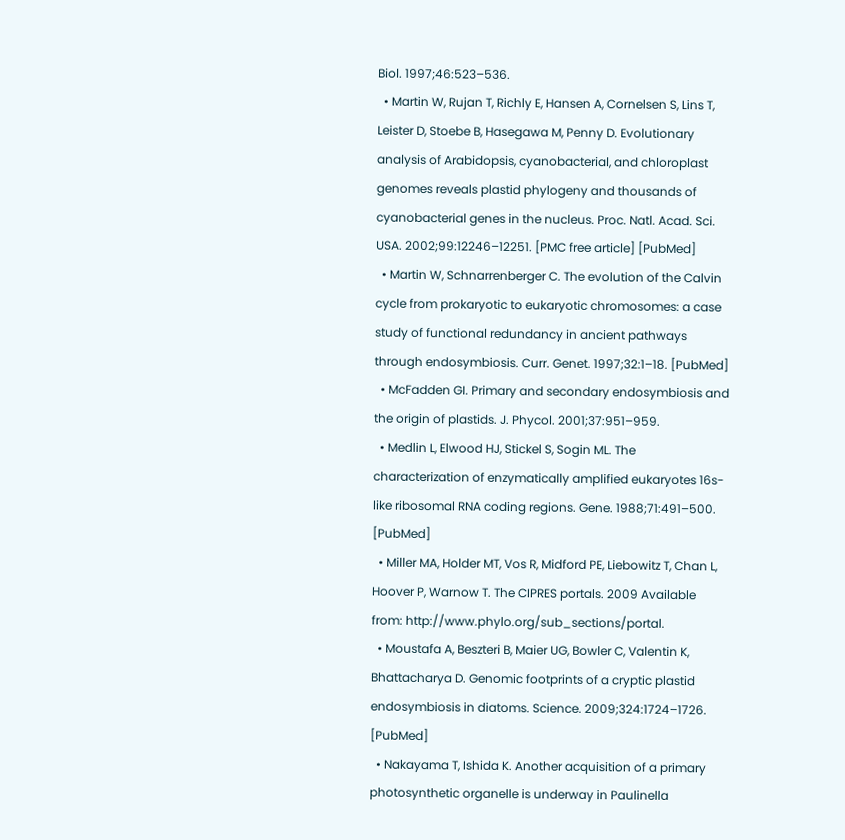Biol. 1997;46:523–536.
  • Martin W, Rujan T, Richly E, Hansen A, Cornelsen S, Lins T, Leister D, Stoebe B, Hasegawa M, Penny D. Evolutionary analysis of Arabidopsis, cyanobacterial, and chloroplast genomes reveals plastid phylogeny and thousands of cyanobacterial genes in the nucleus. Proc. Natl. Acad. Sci. USA. 2002;99:12246–12251. [PMC free article] [PubMed]
  • Martin W, Schnarrenberger C. The evolution of the Calvin cycle from prokaryotic to eukaryotic chromosomes: a case study of functional redundancy in ancient pathways through endosymbiosis. Curr. Genet. 1997;32:1–18. [PubMed]
  • McFadden GI. Primary and secondary endosymbiosis and the origin of plastids. J. Phycol. 2001;37:951–959.
  • Medlin L, Elwood HJ, Stickel S, Sogin ML. The characterization of enzymatically amplified eukaryotes 16s-like ribosomal RNA coding regions. Gene. 1988;71:491–500. [PubMed]
  • Miller MA, Holder MT, Vos R, Midford PE, Liebowitz T, Chan L, Hoover P, Warnow T. The CIPRES portals. 2009 Available from: http://www.phylo.org/sub_sections/portal.
  • Moustafa A, Beszteri B, Maier UG, Bowler C, Valentin K, Bhattacharya D. Genomic footprints of a cryptic plastid endosymbiosis in diatoms. Science. 2009;324:1724–1726. [PubMed]
  • Nakayama T, Ishida K. Another acquisition of a primary photosynthetic organelle is underway in Paulinella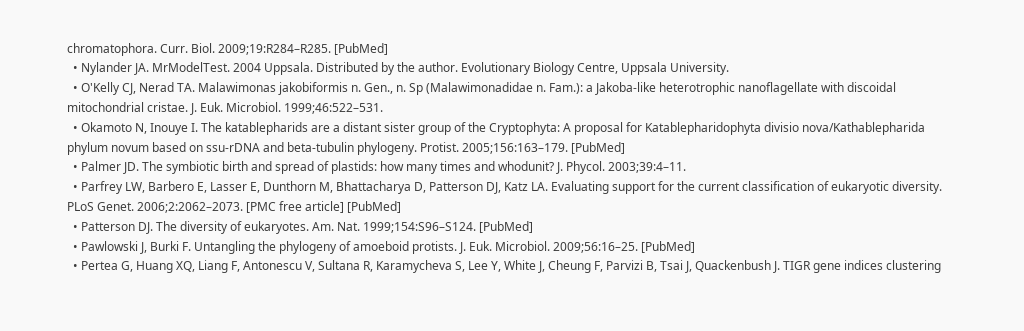chromatophora. Curr. Biol. 2009;19:R284–R285. [PubMed]
  • Nylander JA. MrModelTest. 2004 Uppsala. Distributed by the author. Evolutionary Biology Centre, Uppsala University.
  • O'Kelly CJ, Nerad TA. Malawimonas jakobiformis n. Gen., n. Sp (Malawimonadidae n. Fam.): a Jakoba-like heterotrophic nanoflagellate with discoidal mitochondrial cristae. J. Euk. Microbiol. 1999;46:522–531.
  • Okamoto N, Inouye I. The katablepharids are a distant sister group of the Cryptophyta: A proposal for Katablepharidophyta divisio nova/Kathablepharida phylum novum based on ssu-rDNA and beta-tubulin phylogeny. Protist. 2005;156:163–179. [PubMed]
  • Palmer JD. The symbiotic birth and spread of plastids: how many times and whodunit? J. Phycol. 2003;39:4–11.
  • Parfrey LW, Barbero E, Lasser E, Dunthorn M, Bhattacharya D, Patterson DJ, Katz LA. Evaluating support for the current classification of eukaryotic diversity. PLoS Genet. 2006;2:2062–2073. [PMC free article] [PubMed]
  • Patterson DJ. The diversity of eukaryotes. Am. Nat. 1999;154:S96–S124. [PubMed]
  • Pawlowski J, Burki F. Untangling the phylogeny of amoeboid protists. J. Euk. Microbiol. 2009;56:16–25. [PubMed]
  • Pertea G, Huang XQ, Liang F, Antonescu V, Sultana R, Karamycheva S, Lee Y, White J, Cheung F, Parvizi B, Tsai J, Quackenbush J. TIGR gene indices clustering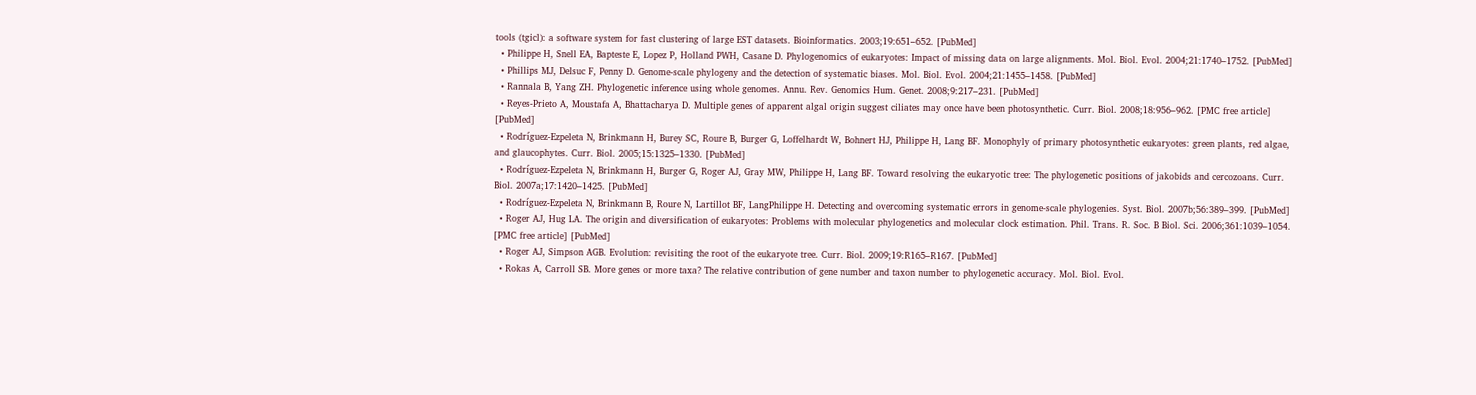tools (tgicl): a software system for fast clustering of large EST datasets. Bioinformatics. 2003;19:651–652. [PubMed]
  • Philippe H, Snell EA, Bapteste E, Lopez P, Holland PWH, Casane D. Phylogenomics of eukaryotes: Impact of missing data on large alignments. Mol. Biol. Evol. 2004;21:1740–1752. [PubMed]
  • Phillips MJ, Delsuc F, Penny D. Genome-scale phylogeny and the detection of systematic biases. Mol. Biol. Evol. 2004;21:1455–1458. [PubMed]
  • Rannala B, Yang ZH. Phylogenetic inference using whole genomes. Annu. Rev. Genomics Hum. Genet. 2008;9:217–231. [PubMed]
  • Reyes-Prieto A, Moustafa A, Bhattacharya D. Multiple genes of apparent algal origin suggest ciliates may once have been photosynthetic. Curr. Biol. 2008;18:956–962. [PMC free article] [PubMed]
  • Rodríguez-Ezpeleta N, Brinkmann H, Burey SC, Roure B, Burger G, Loffelhardt W, Bohnert HJ, Philippe H, Lang BF. Monophyly of primary photosynthetic eukaryotes: green plants, red algae, and glaucophytes. Curr. Biol. 2005;15:1325–1330. [PubMed]
  • Rodríguez-Ezpeleta N, Brinkmann H, Burger G, Roger AJ, Gray MW, Philippe H, Lang BF. Toward resolving the eukaryotic tree: The phylogenetic positions of jakobids and cercozoans. Curr. Biol. 2007a;17:1420–1425. [PubMed]
  • Rodríguez-Ezpeleta N, Brinkmann B, Roure N, Lartillot BF, LangPhilippe H. Detecting and overcoming systematic errors in genome-scale phylogenies. Syst. Biol. 2007b;56:389–399. [PubMed]
  • Roger AJ, Hug LA. The origin and diversification of eukaryotes: Problems with molecular phylogenetics and molecular clock estimation. Phil. Trans. R. Soc. B Biol. Sci. 2006;361:1039–1054. [PMC free article] [PubMed]
  • Roger AJ, Simpson AGB. Evolution: revisiting the root of the eukaryote tree. Curr. Biol. 2009;19:R165–R167. [PubMed]
  • Rokas A, Carroll SB. More genes or more taxa? The relative contribution of gene number and taxon number to phylogenetic accuracy. Mol. Biol. Evol.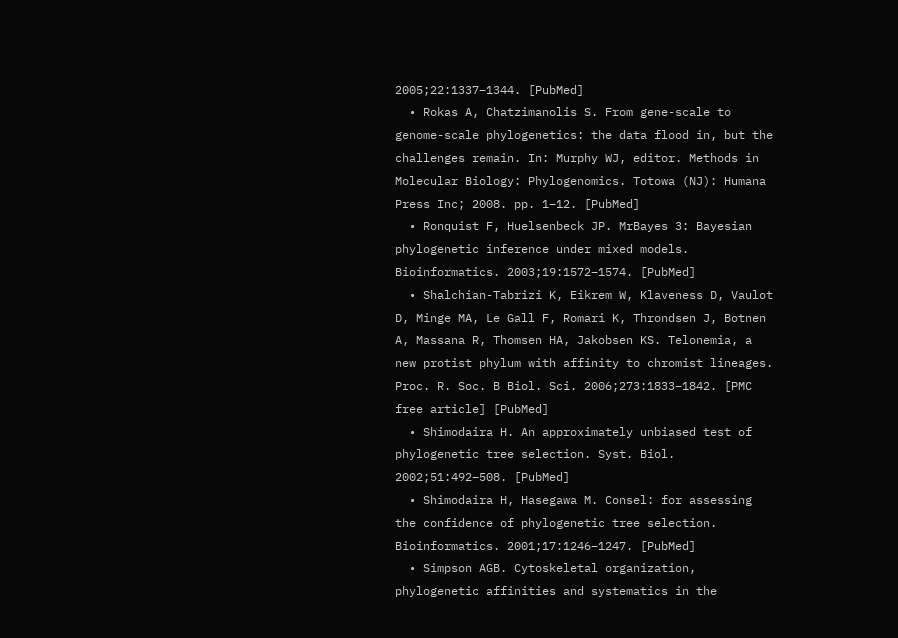2005;22:1337–1344. [PubMed]
  • Rokas A, Chatzimanolis S. From gene-scale to genome-scale phylogenetics: the data flood in, but the challenges remain. In: Murphy WJ, editor. Methods in Molecular Biology: Phylogenomics. Totowa (NJ): Humana Press Inc; 2008. pp. 1–12. [PubMed]
  • Ronquist F, Huelsenbeck JP. MrBayes 3: Bayesian phylogenetic inference under mixed models. Bioinformatics. 2003;19:1572–1574. [PubMed]
  • Shalchian-Tabrizi K, Eikrem W, Klaveness D, Vaulot D, Minge MA, Le Gall F, Romari K, Throndsen J, Botnen A, Massana R, Thomsen HA, Jakobsen KS. Telonemia, a new protist phylum with affinity to chromist lineages. Proc. R. Soc. B Biol. Sci. 2006;273:1833–1842. [PMC free article] [PubMed]
  • Shimodaira H. An approximately unbiased test of phylogenetic tree selection. Syst. Biol. 2002;51:492–508. [PubMed]
  • Shimodaira H, Hasegawa M. Consel: for assessing the confidence of phylogenetic tree selection. Bioinformatics. 2001;17:1246–1247. [PubMed]
  • Simpson AGB. Cytoskeletal organization, phylogenetic affinities and systematics in the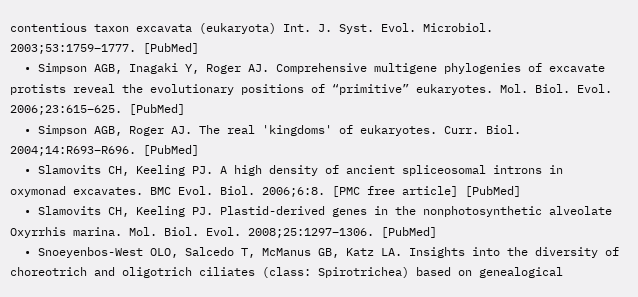contentious taxon excavata (eukaryota) Int. J. Syst. Evol. Microbiol. 2003;53:1759–1777. [PubMed]
  • Simpson AGB, Inagaki Y, Roger AJ. Comprehensive multigene phylogenies of excavate protists reveal the evolutionary positions of “primitive” eukaryotes. Mol. Biol. Evol. 2006;23:615–625. [PubMed]
  • Simpson AGB, Roger AJ. The real 'kingdoms' of eukaryotes. Curr. Biol. 2004;14:R693–R696. [PubMed]
  • Slamovits CH, Keeling PJ. A high density of ancient spliceosomal introns in oxymonad excavates. BMC Evol. Biol. 2006;6:8. [PMC free article] [PubMed]
  • Slamovits CH, Keeling PJ. Plastid-derived genes in the nonphotosynthetic alveolate Oxyrrhis marina. Mol. Biol. Evol. 2008;25:1297–1306. [PubMed]
  • Snoeyenbos-West OLO, Salcedo T, McManus GB, Katz LA. Insights into the diversity of choreotrich and oligotrich ciliates (class: Spirotrichea) based on genealogical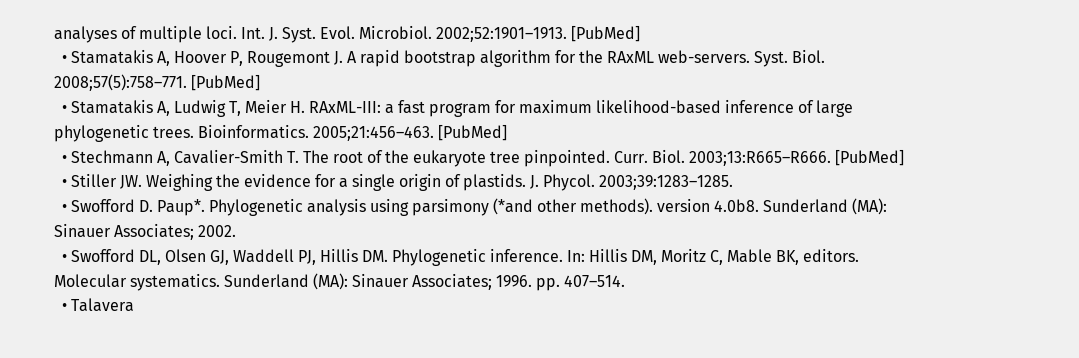analyses of multiple loci. Int. J. Syst. Evol. Microbiol. 2002;52:1901–1913. [PubMed]
  • Stamatakis A, Hoover P, Rougemont J. A rapid bootstrap algorithm for the RAxML web-servers. Syst. Biol. 2008;57(5):758–771. [PubMed]
  • Stamatakis A, Ludwig T, Meier H. RAxML-III: a fast program for maximum likelihood-based inference of large phylogenetic trees. Bioinformatics. 2005;21:456–463. [PubMed]
  • Stechmann A, Cavalier-Smith T. The root of the eukaryote tree pinpointed. Curr. Biol. 2003;13:R665–R666. [PubMed]
  • Stiller JW. Weighing the evidence for a single origin of plastids. J. Phycol. 2003;39:1283–1285.
  • Swofford D. Paup*. Phylogenetic analysis using parsimony (*and other methods). version 4.0b8. Sunderland (MA): Sinauer Associates; 2002.
  • Swofford DL, Olsen GJ, Waddell PJ, Hillis DM. Phylogenetic inference. In: Hillis DM, Moritz C, Mable BK, editors. Molecular systematics. Sunderland (MA): Sinauer Associates; 1996. pp. 407–514.
  • Talavera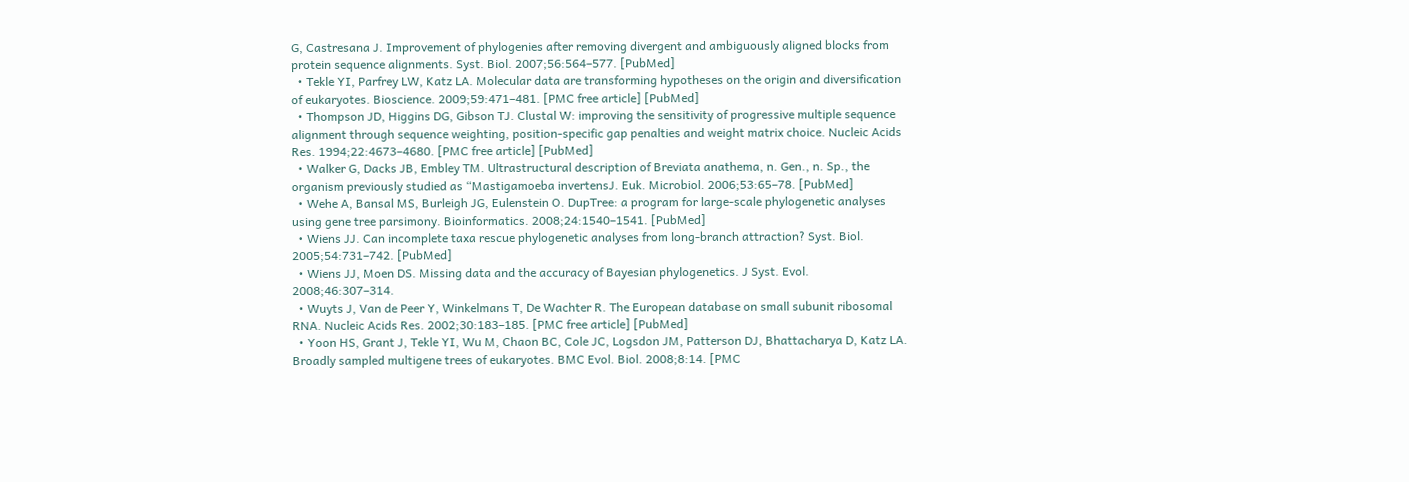G, Castresana J. Improvement of phylogenies after removing divergent and ambiguously aligned blocks from protein sequence alignments. Syst. Biol. 2007;56:564–577. [PubMed]
  • Tekle YI, Parfrey LW, Katz LA. Molecular data are transforming hypotheses on the origin and diversification of eukaryotes. Bioscience. 2009;59:471–481. [PMC free article] [PubMed]
  • Thompson JD, Higgins DG, Gibson TJ. Clustal W: improving the sensitivity of progressive multiple sequence alignment through sequence weighting, position-specific gap penalties and weight matrix choice. Nucleic Acids Res. 1994;22:4673–4680. [PMC free article] [PubMed]
  • Walker G, Dacks JB, Embley TM. Ultrastructural description of Breviata anathema, n. Gen., n. Sp., the organism previously studied as “Mastigamoeba invertensJ. Euk. Microbiol. 2006;53:65–78. [PubMed]
  • Wehe A, Bansal MS, Burleigh JG, Eulenstein O. DupTree: a program for large-scale phylogenetic analyses using gene tree parsimony. Bioinformatics. 2008;24:1540–1541. [PubMed]
  • Wiens JJ. Can incomplete taxa rescue phylogenetic analyses from long-branch attraction? Syst. Biol. 2005;54:731–742. [PubMed]
  • Wiens JJ, Moen DS. Missing data and the accuracy of Bayesian phylogenetics. J Syst. Evol. 2008;46:307–314.
  • Wuyts J, Van de Peer Y, Winkelmans T, De Wachter R. The European database on small subunit ribosomal RNA. Nucleic Acids Res. 2002;30:183–185. [PMC free article] [PubMed]
  • Yoon HS, Grant J, Tekle YI, Wu M, Chaon BC, Cole JC, Logsdon JM, Patterson DJ, Bhattacharya D, Katz LA. Broadly sampled multigene trees of eukaryotes. BMC Evol. Biol. 2008;8:14. [PMC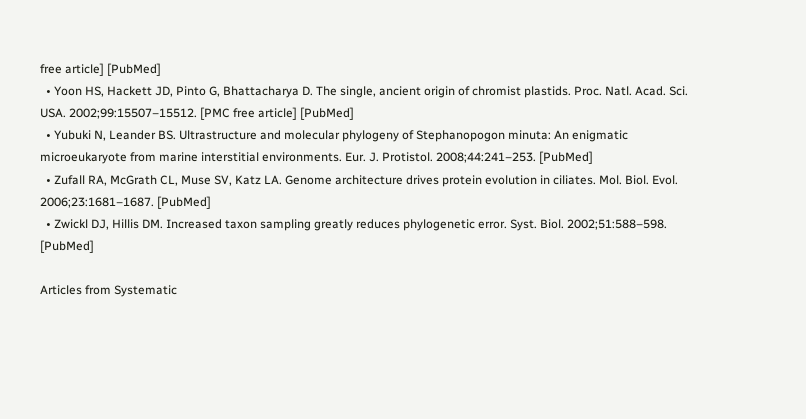free article] [PubMed]
  • Yoon HS, Hackett JD, Pinto G, Bhattacharya D. The single, ancient origin of chromist plastids. Proc. Natl. Acad. Sci. USA. 2002;99:15507–15512. [PMC free article] [PubMed]
  • Yubuki N, Leander BS. Ultrastructure and molecular phylogeny of Stephanopogon minuta: An enigmatic microeukaryote from marine interstitial environments. Eur. J. Protistol. 2008;44:241–253. [PubMed]
  • Zufall RA, McGrath CL, Muse SV, Katz LA. Genome architecture drives protein evolution in ciliates. Mol. Biol. Evol. 2006;23:1681–1687. [PubMed]
  • Zwickl DJ, Hillis DM. Increased taxon sampling greatly reduces phylogenetic error. Syst. Biol. 2002;51:588–598. [PubMed]

Articles from Systematic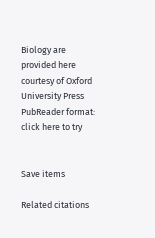Biology are provided here courtesy of Oxford University Press
PubReader format: click here to try


Save items

Related citations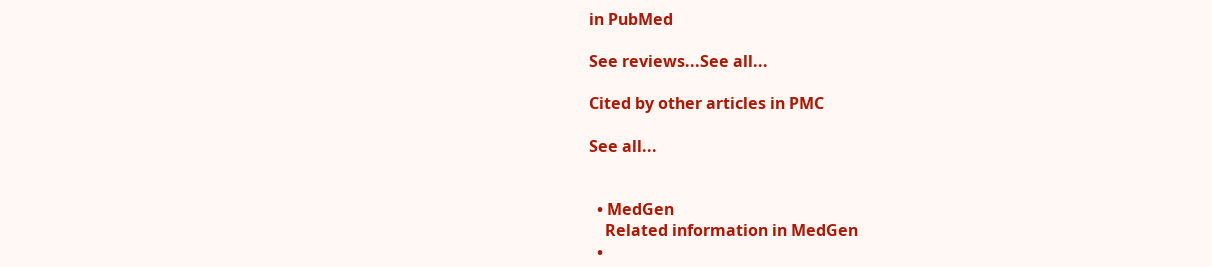in PubMed

See reviews...See all...

Cited by other articles in PMC

See all...


  • MedGen
    Related information in MedGen
  •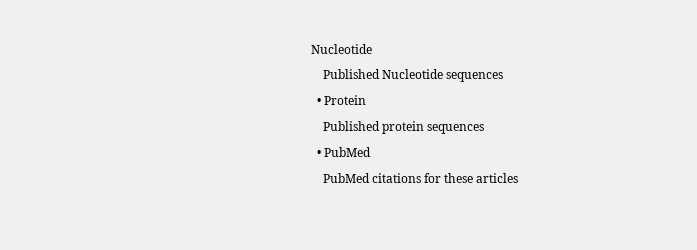Nucleotide
    Published Nucleotide sequences
  • Protein
    Published protein sequences
  • PubMed
    PubMed citations for these articles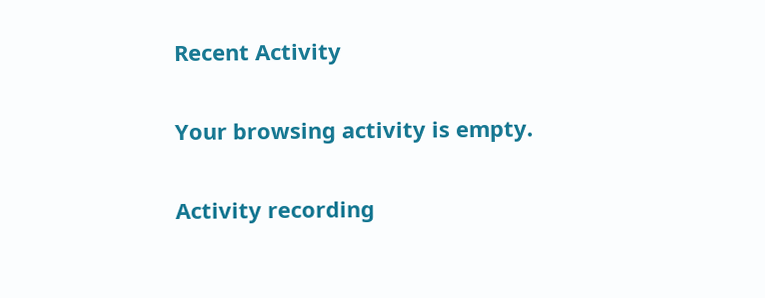Recent Activity

Your browsing activity is empty.

Activity recording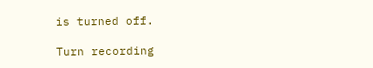is turned off.

Turn recording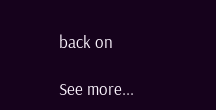back on

See more...